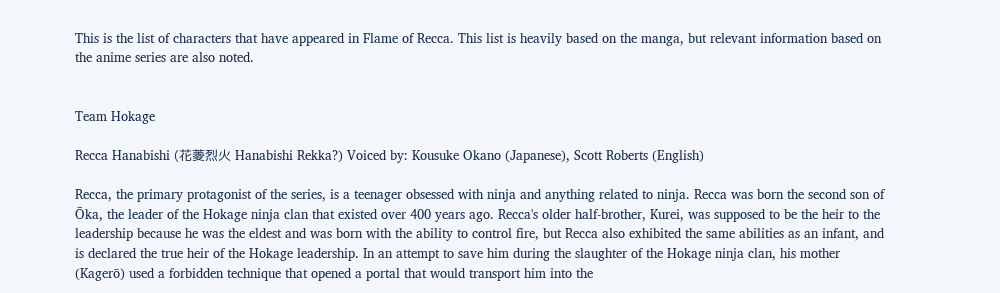This is the list of characters that have appeared in Flame of Recca. This list is heavily based on the manga, but relevant information based on the anime series are also noted.


Team Hokage

Recca Hanabishi (花菱烈火 Hanabishi Rekka?) Voiced by: Kousuke Okano (Japanese), Scott Roberts (English)

Recca, the primary protagonist of the series, is a teenager obsessed with ninja and anything related to ninja. Recca was born the second son of Ōka, the leader of the Hokage ninja clan that existed over 400 years ago. Recca's older half-brother, Kurei, was supposed to be the heir to the leadership because he was the eldest and was born with the ability to control fire, but Recca also exhibited the same abilities as an infant, and is declared the true heir of the Hokage leadership. In an attempt to save him during the slaughter of the Hokage ninja clan, his mother (Kagerō) used a forbidden technique that opened a portal that would transport him into the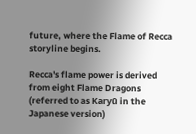future, where the Flame of Recca storyline begins.

Recca's flame power is derived from eight Flame Dragons (referred to as Karyū in the Japanese version)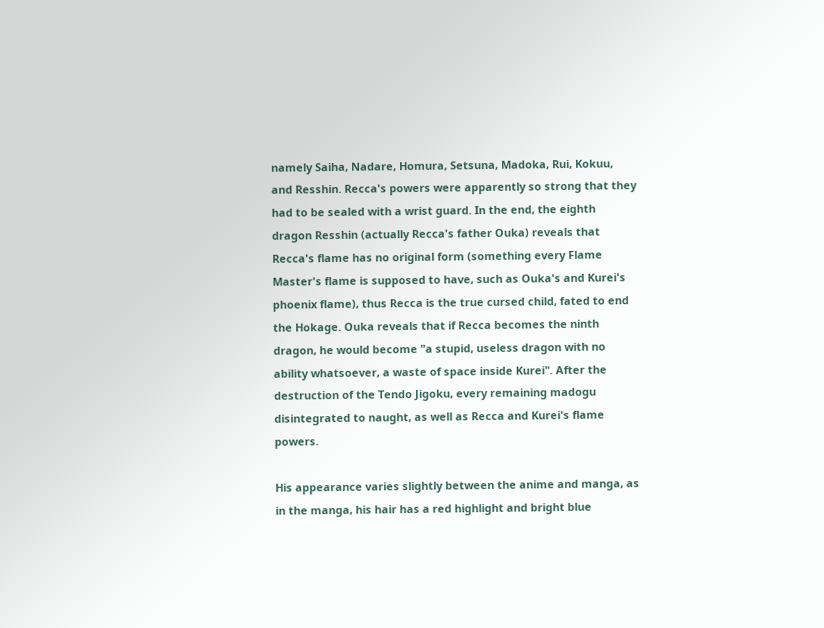namely Saiha, Nadare, Homura, Setsuna, Madoka, Rui, Kokuu, and Resshin. Recca's powers were apparently so strong that they had to be sealed with a wrist guard. In the end, the eighth dragon Resshin (actually Recca's father Ouka) reveals that Recca's flame has no original form (something every Flame Master's flame is supposed to have, such as Ouka's and Kurei's phoenix flame), thus Recca is the true cursed child, fated to end the Hokage. Ouka reveals that if Recca becomes the ninth dragon, he would become "a stupid, useless dragon with no ability whatsoever, a waste of space inside Kurei". After the destruction of the Tendo Jigoku, every remaining madogu disintegrated to naught, as well as Recca and Kurei's flame powers.

His appearance varies slightly between the anime and manga, as in the manga, his hair has a red highlight and bright blue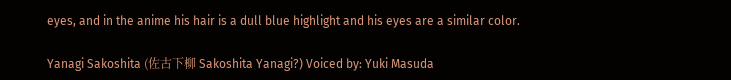eyes, and in the anime his hair is a dull blue highlight and his eyes are a similar color.

Yanagi Sakoshita (佐古下柳 Sakoshita Yanagi?) Voiced by: Yuki Masuda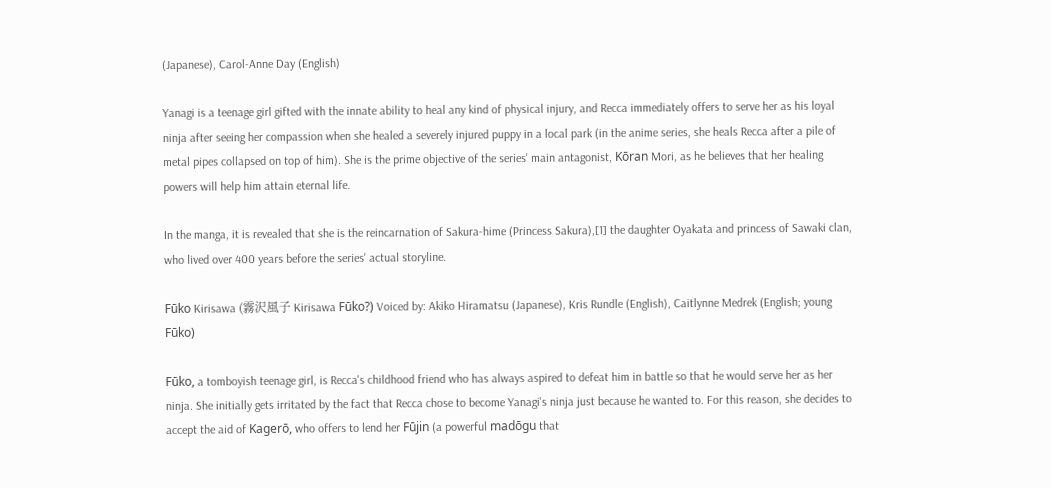(Japanese), Carol-Anne Day (English)

Yanagi is a teenage girl gifted with the innate ability to heal any kind of physical injury, and Recca immediately offers to serve her as his loyal ninja after seeing her compassion when she healed a severely injured puppy in a local park (in the anime series, she heals Recca after a pile of metal pipes collapsed on top of him). She is the prime objective of the series' main antagonist, Kōran Mori, as he believes that her healing powers will help him attain eternal life.

In the manga, it is revealed that she is the reincarnation of Sakura-hime (Princess Sakura),[1] the daughter Oyakata and princess of Sawaki clan, who lived over 400 years before the series' actual storyline.

Fūko Kirisawa (霧沢風子 Kirisawa Fūko?) Voiced by: Akiko Hiramatsu (Japanese), Kris Rundle (English), Caitlynne Medrek (English; young Fūko)

Fūko, a tomboyish teenage girl, is Recca's childhood friend who has always aspired to defeat him in battle so that he would serve her as her ninja. She initially gets irritated by the fact that Recca chose to become Yanagi's ninja just because he wanted to. For this reason, she decides to accept the aid of Kagerō, who offers to lend her Fūjin (a powerful madōgu that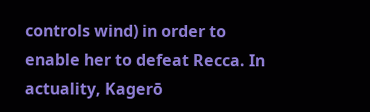controls wind) in order to enable her to defeat Recca. In actuality, Kagerō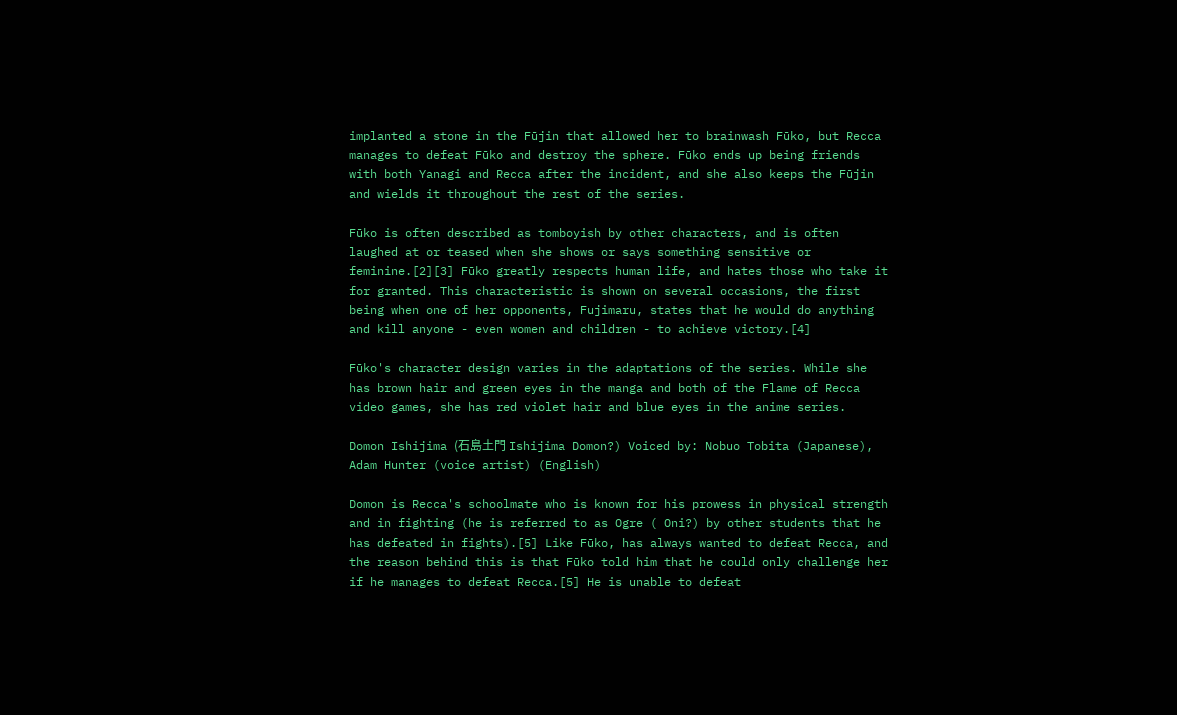implanted a stone in the Fūjin that allowed her to brainwash Fūko, but Recca manages to defeat Fūko and destroy the sphere. Fūko ends up being friends with both Yanagi and Recca after the incident, and she also keeps the Fūjin and wields it throughout the rest of the series.

Fūko is often described as tomboyish by other characters, and is often laughed at or teased when she shows or says something sensitive or feminine.[2][3] Fūko greatly respects human life, and hates those who take it for granted. This characteristic is shown on several occasions, the first being when one of her opponents, Fujimaru, states that he would do anything and kill anyone - even women and children - to achieve victory.[4]

Fūko's character design varies in the adaptations of the series. While she has brown hair and green eyes in the manga and both of the Flame of Recca video games, she has red violet hair and blue eyes in the anime series.

Domon Ishijima (石島土門 Ishijima Domon?) Voiced by: Nobuo Tobita (Japanese), Adam Hunter (voice artist) (English)

Domon is Recca's schoolmate who is known for his prowess in physical strength and in fighting (he is referred to as Ogre ( Oni?) by other students that he has defeated in fights).[5] Like Fūko, has always wanted to defeat Recca, and the reason behind this is that Fūko told him that he could only challenge her if he manages to defeat Recca.[5] He is unable to defeat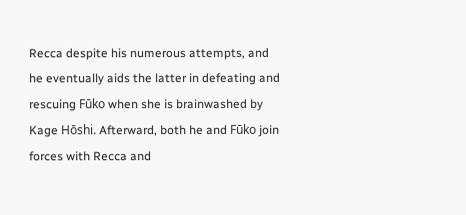Recca despite his numerous attempts, and he eventually aids the latter in defeating and rescuing Fūko when she is brainwashed by Kage Hōshi. Afterward, both he and Fūko join forces with Recca and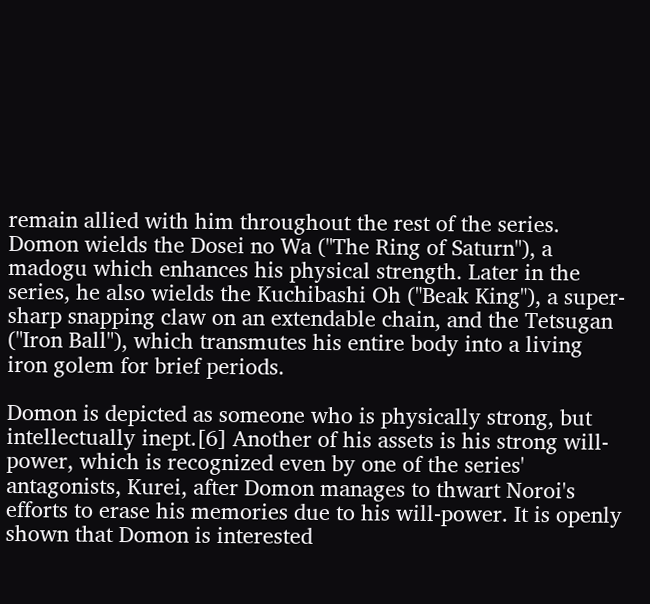remain allied with him throughout the rest of the series. Domon wields the Dosei no Wa ("The Ring of Saturn"), a madogu which enhances his physical strength. Later in the series, he also wields the Kuchibashi Oh ("Beak King"), a super-sharp snapping claw on an extendable chain, and the Tetsugan ("Iron Ball"), which transmutes his entire body into a living iron golem for brief periods.

Domon is depicted as someone who is physically strong, but intellectually inept.[6] Another of his assets is his strong will-power, which is recognized even by one of the series' antagonists, Kurei, after Domon manages to thwart Noroi's efforts to erase his memories due to his will-power. It is openly shown that Domon is interested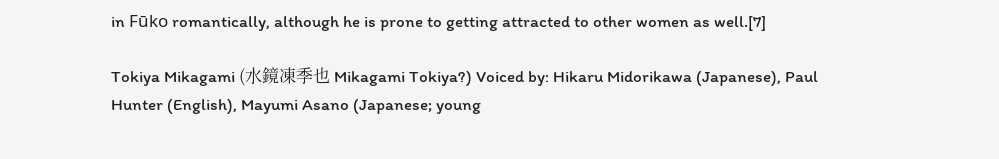in Fūko romantically, although he is prone to getting attracted to other women as well.[7]

Tokiya Mikagami (水鏡凍季也 Mikagami Tokiya?) Voiced by: Hikaru Midorikawa (Japanese), Paul Hunter (English), Mayumi Asano (Japanese; young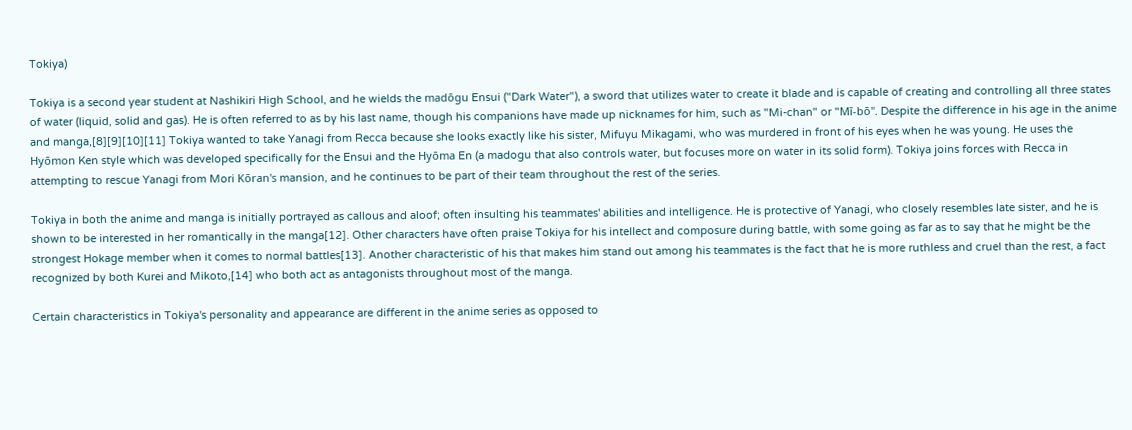Tokiya)

Tokiya is a second year student at Nashikiri High School, and he wields the madōgu Ensui ("Dark Water"), a sword that utilizes water to create it blade and is capable of creating and controlling all three states of water (liquid, solid and gas). He is often referred to as by his last name, though his companions have made up nicknames for him, such as "Mi-chan" or "Mī-bō". Despite the difference in his age in the anime and manga,[8][9][10][11] Tokiya wanted to take Yanagi from Recca because she looks exactly like his sister, Mifuyu Mikagami, who was murdered in front of his eyes when he was young. He uses the Hyōmon Ken style which was developed specifically for the Ensui and the Hyōma En (a madogu that also controls water, but focuses more on water in its solid form). Tokiya joins forces with Recca in attempting to rescue Yanagi from Mori Kōran's mansion, and he continues to be part of their team throughout the rest of the series.

Tokiya in both the anime and manga is initially portrayed as callous and aloof; often insulting his teammates' abilities and intelligence. He is protective of Yanagi, who closely resembles late sister, and he is shown to be interested in her romantically in the manga[12]. Other characters have often praise Tokiya for his intellect and composure during battle, with some going as far as to say that he might be the strongest Hokage member when it comes to normal battles[13]. Another characteristic of his that makes him stand out among his teammates is the fact that he is more ruthless and cruel than the rest, a fact recognized by both Kurei and Mikoto,[14] who both act as antagonists throughout most of the manga.

Certain characteristics in Tokiya's personality and appearance are different in the anime series as opposed to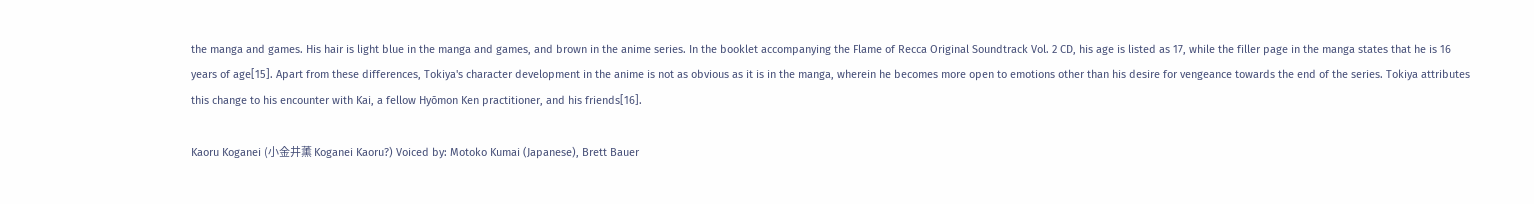the manga and games. His hair is light blue in the manga and games, and brown in the anime series. In the booklet accompanying the Flame of Recca Original Soundtrack Vol. 2 CD, his age is listed as 17, while the filler page in the manga states that he is 16 years of age[15]. Apart from these differences, Tokiya's character development in the anime is not as obvious as it is in the manga, wherein he becomes more open to emotions other than his desire for vengeance towards the end of the series. Tokiya attributes this change to his encounter with Kai, a fellow Hyōmon Ken practitioner, and his friends[16].

Kaoru Koganei (小金井薰 Koganei Kaoru?) Voiced by: Motoko Kumai (Japanese), Brett Bauer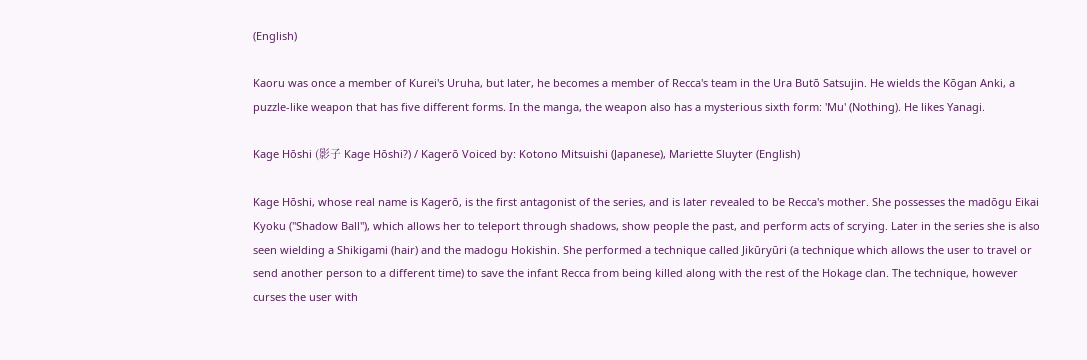(English)

Kaoru was once a member of Kurei's Uruha, but later, he becomes a member of Recca's team in the Ura Butō Satsujin. He wields the Kōgan Anki, a puzzle-like weapon that has five different forms. In the manga, the weapon also has a mysterious sixth form: 'Mu' (Nothing). He likes Yanagi.

Kage Hōshi (影子 Kage Hōshi?) / Kagerō Voiced by: Kotono Mitsuishi (Japanese), Mariette Sluyter (English)

Kage Hōshi, whose real name is Kagerō, is the first antagonist of the series, and is later revealed to be Recca's mother. She possesses the madōgu Eikai Kyoku ("Shadow Ball"), which allows her to teleport through shadows, show people the past, and perform acts of scrying. Later in the series she is also seen wielding a Shikigami (hair) and the madogu Hokishin. She performed a technique called Jikūryūri (a technique which allows the user to travel or send another person to a different time) to save the infant Recca from being killed along with the rest of the Hokage clan. The technique, however curses the user with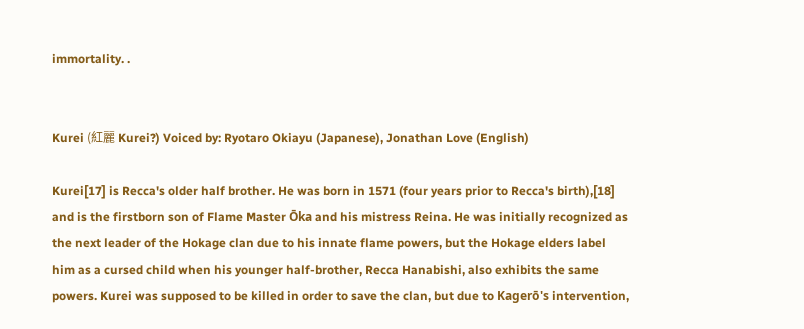immortality. .


Kurei (紅麗 Kurei?) Voiced by: Ryotaro Okiayu (Japanese), Jonathan Love (English)

Kurei[17] is Recca's older half brother. He was born in 1571 (four years prior to Recca's birth),[18] and is the firstborn son of Flame Master Ōka and his mistress Reina. He was initially recognized as the next leader of the Hokage clan due to his innate flame powers, but the Hokage elders label him as a cursed child when his younger half-brother, Recca Hanabishi, also exhibits the same powers. Kurei was supposed to be killed in order to save the clan, but due to Kagerō's intervention,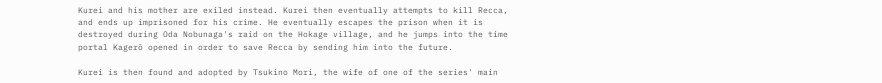Kurei and his mother are exiled instead. Kurei then eventually attempts to kill Recca, and ends up imprisoned for his crime. He eventually escapes the prison when it is destroyed during Oda Nobunaga's raid on the Hokage village, and he jumps into the time portal Kagerō opened in order to save Recca by sending him into the future.

Kurei is then found and adopted by Tsukino Mori, the wife of one of the series' main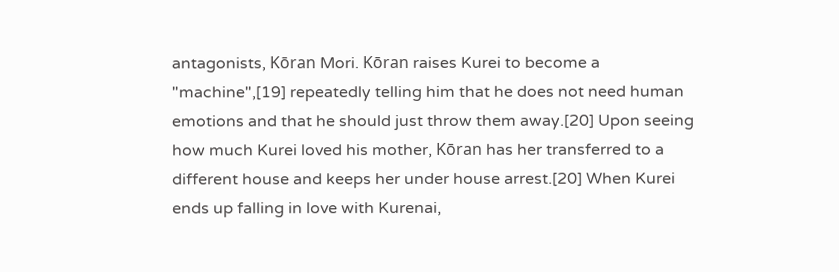antagonists, Kōran Mori. Kōran raises Kurei to become a "machine",[19] repeatedly telling him that he does not need human emotions and that he should just throw them away.[20] Upon seeing how much Kurei loved his mother, Kōran has her transferred to a different house and keeps her under house arrest.[20] When Kurei ends up falling in love with Kurenai,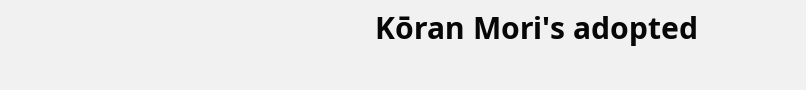Kōran Mori's adopted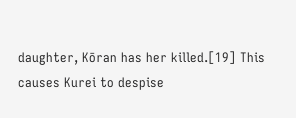daughter, Kōran has her killed.[19] This causes Kurei to despise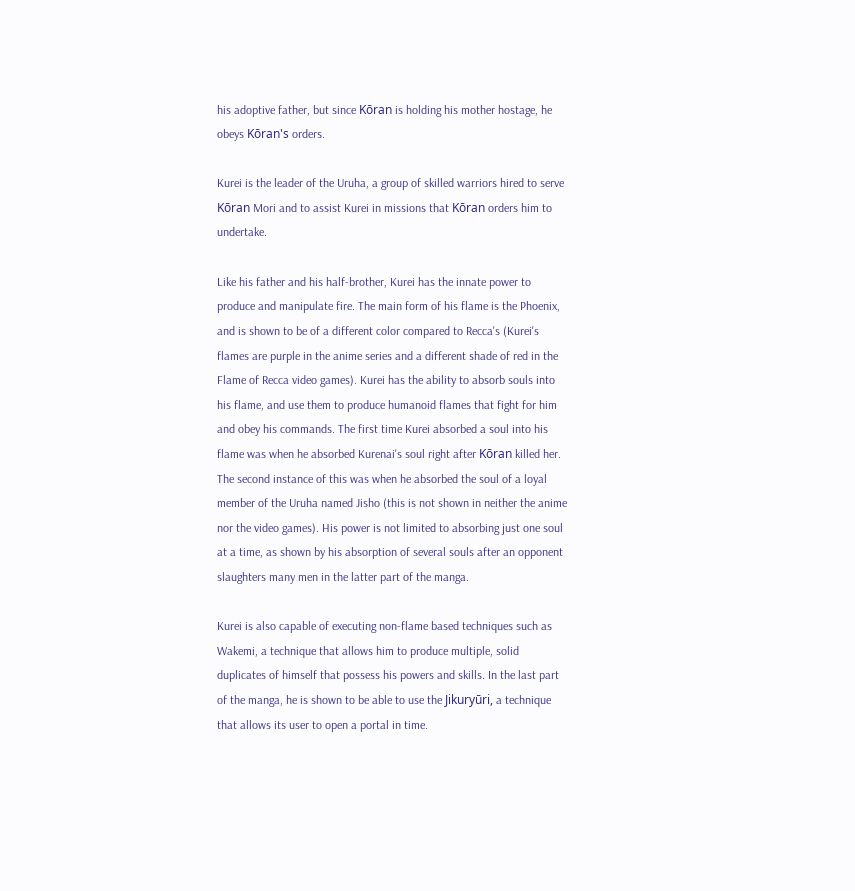his adoptive father, but since Kōran is holding his mother hostage, he obeys Kōran's orders.

Kurei is the leader of the Uruha, a group of skilled warriors hired to serve Kōran Mori and to assist Kurei in missions that Kōran orders him to undertake.

Like his father and his half-brother, Kurei has the innate power to produce and manipulate fire. The main form of his flame is the Phoenix, and is shown to be of a different color compared to Recca's (Kurei's flames are purple in the anime series and a different shade of red in the Flame of Recca video games). Kurei has the ability to absorb souls into his flame, and use them to produce humanoid flames that fight for him and obey his commands. The first time Kurei absorbed a soul into his flame was when he absorbed Kurenai's soul right after Kōran killed her. The second instance of this was when he absorbed the soul of a loyal member of the Uruha named Jisho (this is not shown in neither the anime nor the video games). His power is not limited to absorbing just one soul at a time, as shown by his absorption of several souls after an opponent slaughters many men in the latter part of the manga.

Kurei is also capable of executing non-flame based techniques such as Wakemi, a technique that allows him to produce multiple, solid duplicates of himself that possess his powers and skills. In the last part of the manga, he is shown to be able to use the Jikuryūri, a technique that allows its user to open a portal in time.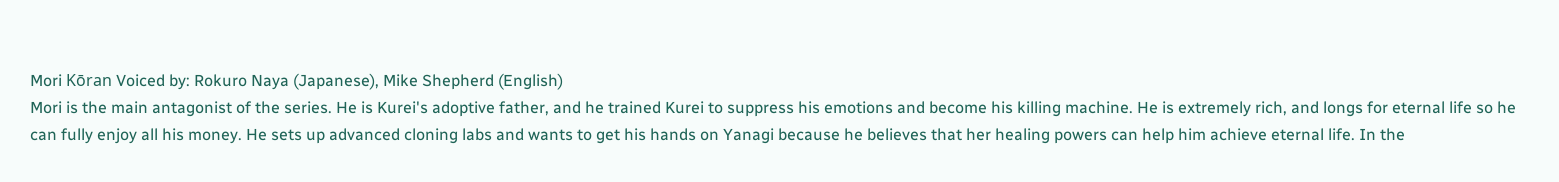Mori Kōran Voiced by: Rokuro Naya (Japanese), Mike Shepherd (English)
Mori is the main antagonist of the series. He is Kurei's adoptive father, and he trained Kurei to suppress his emotions and become his killing machine. He is extremely rich, and longs for eternal life so he can fully enjoy all his money. He sets up advanced cloning labs and wants to get his hands on Yanagi because he believes that her healing powers can help him achieve eternal life. In the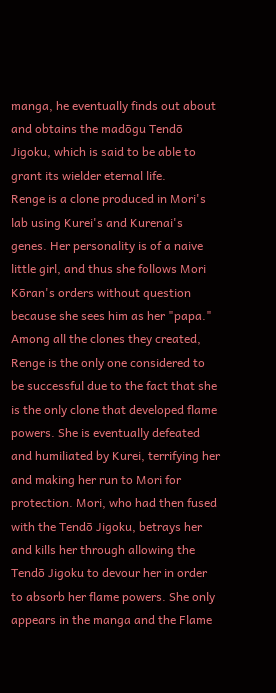manga, he eventually finds out about and obtains the madōgu Tendō Jigoku, which is said to be able to grant its wielder eternal life.
Renge is a clone produced in Mori's lab using Kurei's and Kurenai's genes. Her personality is of a naive little girl, and thus she follows Mori Kōran's orders without question because she sees him as her "papa." Among all the clones they created, Renge is the only one considered to be successful due to the fact that she is the only clone that developed flame powers. She is eventually defeated and humiliated by Kurei, terrifying her and making her run to Mori for protection. Mori, who had then fused with the Tendō Jigoku, betrays her and kills her through allowing the Tendō Jigoku to devour her in order to absorb her flame powers. She only appears in the manga and the Flame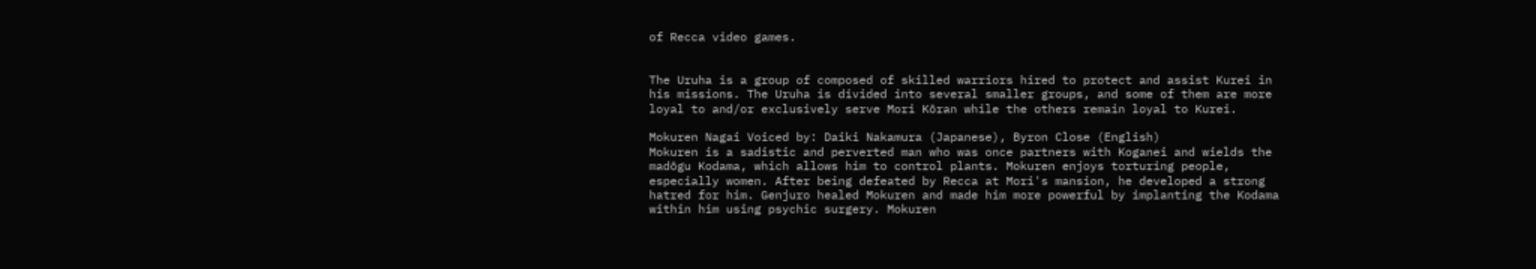of Recca video games.


The Uruha is a group of composed of skilled warriors hired to protect and assist Kurei in his missions. The Uruha is divided into several smaller groups, and some of them are more loyal to and/or exclusively serve Mori Kōran while the others remain loyal to Kurei.

Mokuren Nagai Voiced by: Daiki Nakamura (Japanese), Byron Close (English)
Mokuren is a sadistic and perverted man who was once partners with Koganei and wields the madōgu Kodama, which allows him to control plants. Mokuren enjoys torturing people, especially women. After being defeated by Recca at Mori's mansion, he developed a strong hatred for him. Genjuro healed Mokuren and made him more powerful by implanting the Kodama within him using psychic surgery. Mokuren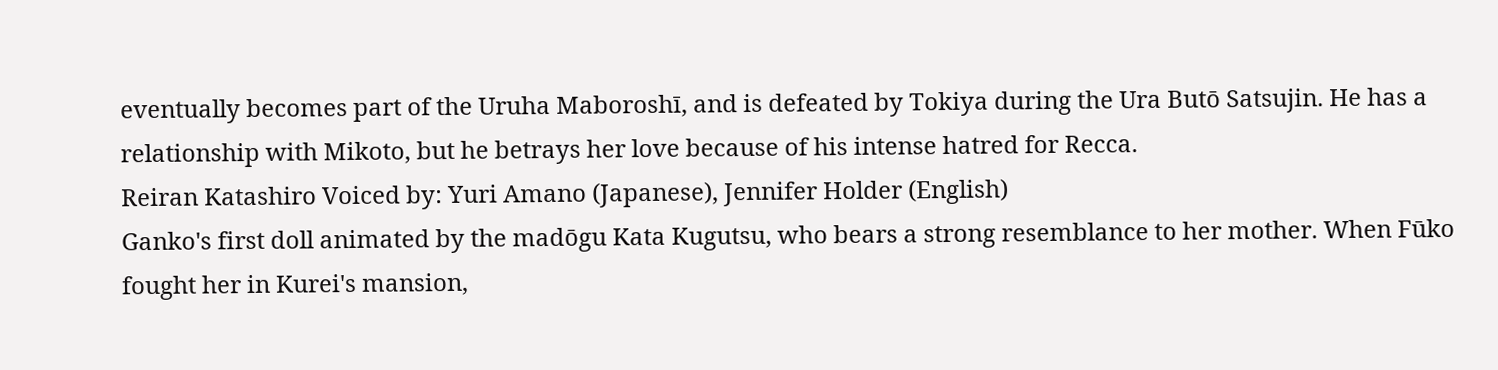eventually becomes part of the Uruha Maboroshī, and is defeated by Tokiya during the Ura Butō Satsujin. He has a relationship with Mikoto, but he betrays her love because of his intense hatred for Recca.
Reiran Katashiro Voiced by: Yuri Amano (Japanese), Jennifer Holder (English)
Ganko's first doll animated by the madōgu Kata Kugutsu, who bears a strong resemblance to her mother. When Fūko fought her in Kurei's mansion,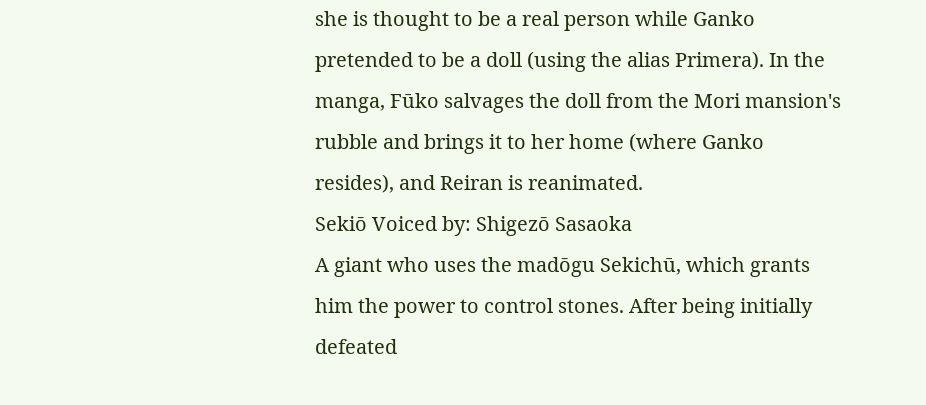she is thought to be a real person while Ganko pretended to be a doll (using the alias Primera). In the manga, Fūko salvages the doll from the Mori mansion's rubble and brings it to her home (where Ganko resides), and Reiran is reanimated.
Sekiō Voiced by: Shigezō Sasaoka
A giant who uses the madōgu Sekichū, which grants him the power to control stones. After being initially defeated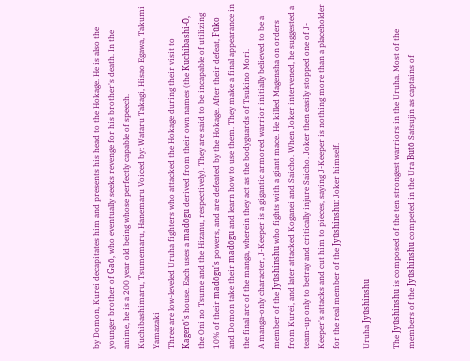by Domon, Kurei decapitates him and presents his head to the Hokage. He is also the younger brother of Gaō, who eventually seeks revenge for his brother's death. In the anime, he is a 200 year old being whose perfectly capable of speech.
Kuchibashimaru, Tsumemaru, Hanemaru Voiced by: Wataru Takagi, Hisao Egawa, Takumi Yamazaki
Three are low-leveled Uruha fighters who attacked the Hokage during their visit to Kagerō's house. Each uses a madōgu derived from their own names (the Kuchibashi-Ō, the Oni no Tsume and the Hizanu, respectively). They are said to be incapable of utilizing 10% of their madōgu's powers, and are defeated by the Hokage. After their defeat, Fūko and Domon take their madōgu and learn how to use them. They make a final appearance in the final arc of the manga, wherein they act as the bodyguards of Tsukino Mori.
A manga-only character, J-Keeper is a gigantic armored warrior initially believed to be a member of the Jyūshinshu who fights with a giant mace. He killed Magensha on orders from Kurei, and later attacked Koganei and Saicho. When Joker intervened, he suggested a team-up only to betray and critically injure Saicho. Joker then easily stopped one of J-Keeper's attacks and cut him to pieces, saying J-Keeper is nothing more than a placeholder for the real member of the Jyūshinshu: Joker himself.

Uruha Jyūshinshu

The Jyūshinshu is composed of the ten strongest warriors in the Uruha. Most of the members of the Jyūshinshu competed in the Ura Butō Satsujin as captains of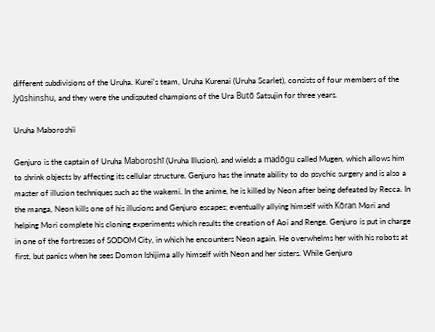different subdivisions of the Uruha. Kurei's team, Uruha Kurenai (Uruha Scarlet), consists of four members of the Jyūshinshu, and they were the undisputed champions of the Ura Butō Satsujin for three years.

Uruha Maboroshii

Genjuro is the captain of Uruha Maboroshī (Uruha Illusion), and wields a madōgu called Mugen, which allows him to shrink objects by affecting its cellular structure. Genjuro has the innate ability to do psychic surgery and is also a master of illusion techniques such as the wakemi. In the anime, he is killed by Neon after being defeated by Recca. In the manga, Neon kills one of his illusions and Genjuro escapes; eventually allying himself with Kōran Mori and helping Mori complete his cloning experiments which results the creation of Aoi and Renge. Genjuro is put in charge in one of the fortresses of SODOM City, in which he encounters Neon again. He overwhelms her with his robots at first, but panics when he sees Domon Ishijima ally himself with Neon and her sisters. While Genjuro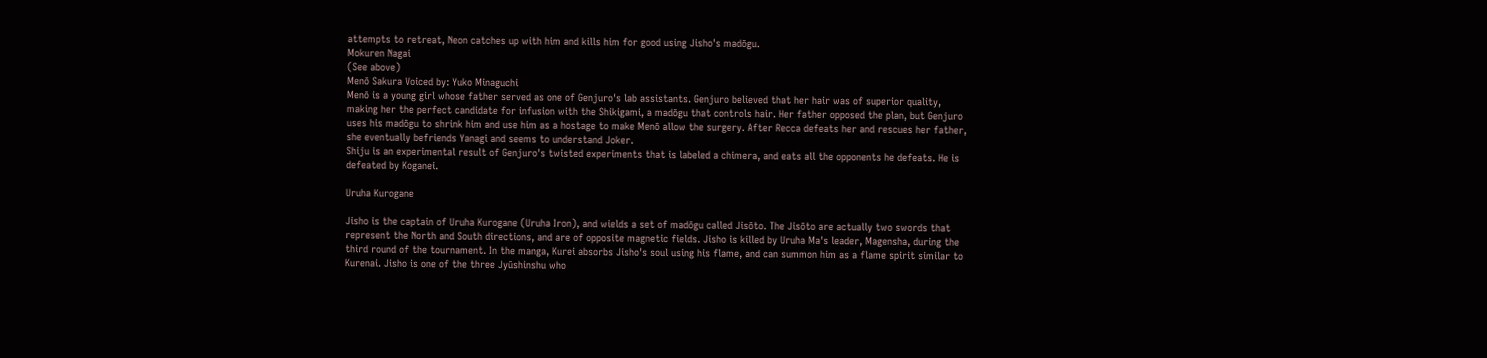attempts to retreat, Neon catches up with him and kills him for good using Jisho's madōgu.
Mokuren Nagai
(See above)
Menō Sakura Voiced by: Yuko Minaguchi
Menō is a young girl whose father served as one of Genjuro's lab assistants. Genjuro believed that her hair was of superior quality, making her the perfect candidate for infusion with the Shikigami, a madōgu that controls hair. Her father opposed the plan, but Genjuro uses his madōgu to shrink him and use him as a hostage to make Menō allow the surgery. After Recca defeats her and rescues her father, she eventually befriends Yanagi and seems to understand Joker.
Shiju is an experimental result of Genjuro's twisted experiments that is labeled a chimera, and eats all the opponents he defeats. He is defeated by Koganei.

Uruha Kurogane

Jisho is the captain of Uruha Kurogane (Uruha Iron), and wields a set of madōgu called Jisōto. The Jisōto are actually two swords that represent the North and South directions, and are of opposite magnetic fields. Jisho is killed by Uruha Ma's leader, Magensha, during the third round of the tournament. In the manga, Kurei absorbs Jisho's soul using his flame, and can summon him as a flame spirit similar to Kurenai. Jisho is one of the three Jyūshinshu who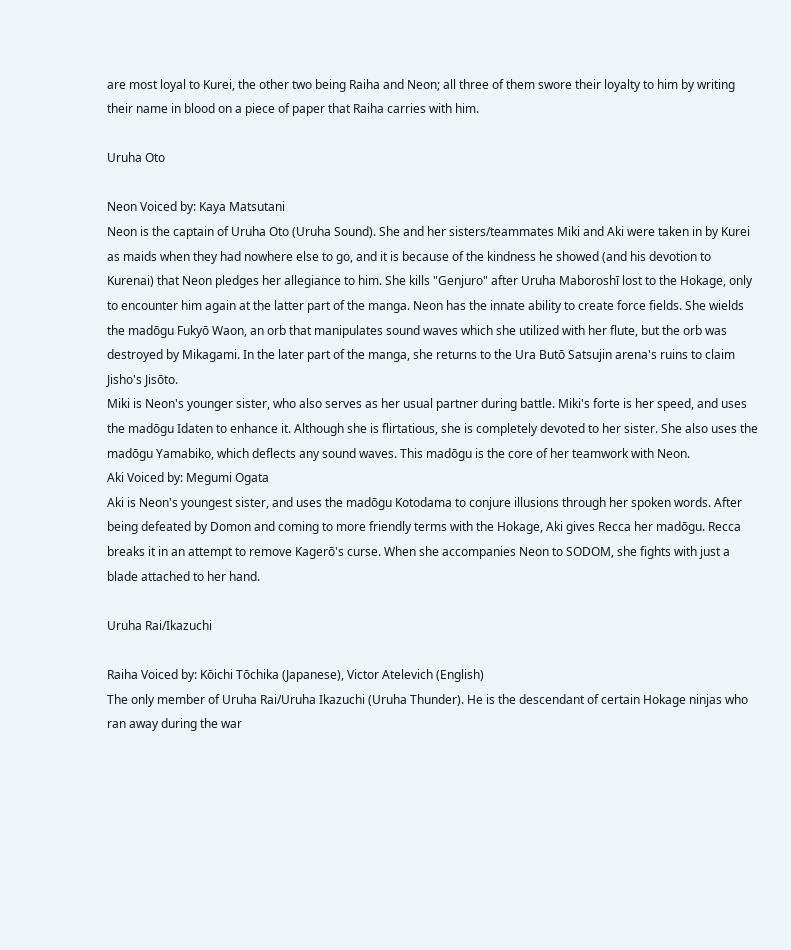are most loyal to Kurei, the other two being Raiha and Neon; all three of them swore their loyalty to him by writing their name in blood on a piece of paper that Raiha carries with him.

Uruha Oto

Neon Voiced by: Kaya Matsutani
Neon is the captain of Uruha Oto (Uruha Sound). She and her sisters/teammates Miki and Aki were taken in by Kurei as maids when they had nowhere else to go, and it is because of the kindness he showed (and his devotion to Kurenai) that Neon pledges her allegiance to him. She kills "Genjuro" after Uruha Maboroshī lost to the Hokage, only to encounter him again at the latter part of the manga. Neon has the innate ability to create force fields. She wields the madōgu Fukyō Waon, an orb that manipulates sound waves which she utilized with her flute, but the orb was destroyed by Mikagami. In the later part of the manga, she returns to the Ura Butō Satsujin arena's ruins to claim Jisho's Jisōto.
Miki is Neon's younger sister, who also serves as her usual partner during battle. Miki's forte is her speed, and uses the madōgu Idaten to enhance it. Although she is flirtatious, she is completely devoted to her sister. She also uses the madōgu Yamabiko, which deflects any sound waves. This madōgu is the core of her teamwork with Neon.
Aki Voiced by: Megumi Ogata
Aki is Neon's youngest sister, and uses the madōgu Kotodama to conjure illusions through her spoken words. After being defeated by Domon and coming to more friendly terms with the Hokage, Aki gives Recca her madōgu. Recca breaks it in an attempt to remove Kagerō's curse. When she accompanies Neon to SODOM, she fights with just a blade attached to her hand.

Uruha Rai/Ikazuchi

Raiha Voiced by: Kōichi Tōchika (Japanese), Victor Atelevich (English)
The only member of Uruha Rai/Uruha Ikazuchi (Uruha Thunder). He is the descendant of certain Hokage ninjas who ran away during the war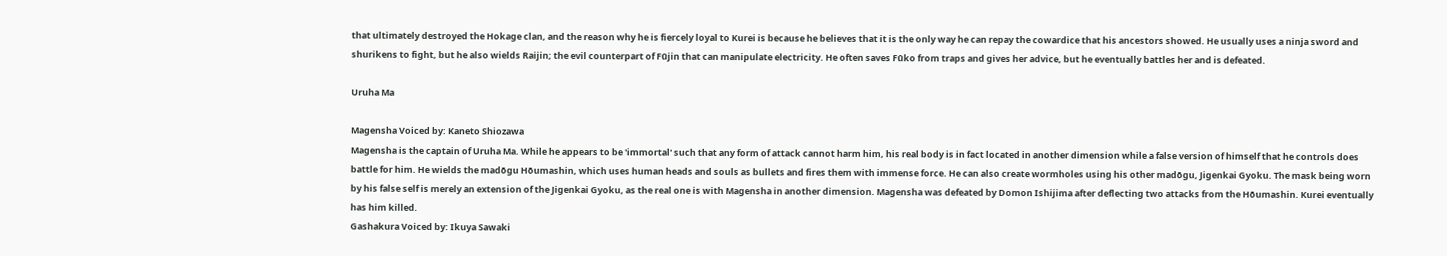that ultimately destroyed the Hokage clan, and the reason why he is fiercely loyal to Kurei is because he believes that it is the only way he can repay the cowardice that his ancestors showed. He usually uses a ninja sword and shurikens to fight, but he also wields Raijin; the evil counterpart of Fūjin that can manipulate electricity. He often saves Fūko from traps and gives her advice, but he eventually battles her and is defeated.

Uruha Ma

Magensha Voiced by: Kaneto Shiozawa
Magensha is the captain of Uruha Ma. While he appears to be 'immortal' such that any form of attack cannot harm him, his real body is in fact located in another dimension while a false version of himself that he controls does battle for him. He wields the madōgu Hōumashin, which uses human heads and souls as bullets and fires them with immense force. He can also create wormholes using his other madōgu, Jigenkai Gyoku. The mask being worn by his false self is merely an extension of the Jigenkai Gyoku, as the real one is with Magensha in another dimension. Magensha was defeated by Domon Ishijima after deflecting two attacks from the Hōumashin. Kurei eventually has him killed.
Gashakura Voiced by: Ikuya Sawaki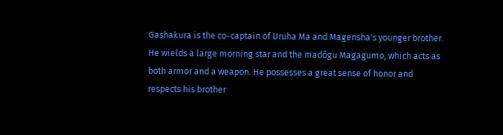Gashakura is the co-captain of Uruha Ma and Magensha's younger brother. He wields a large morning star and the madōgu Magagumo, which acts as both armor and a weapon. He possesses a great sense of honor and respects his brother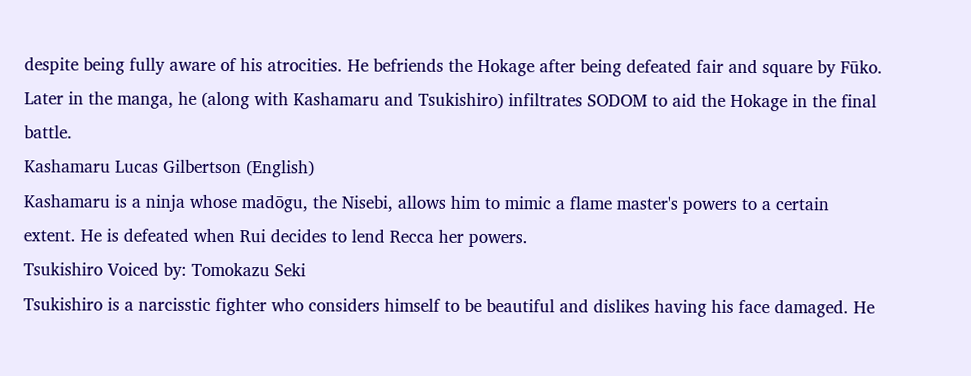despite being fully aware of his atrocities. He befriends the Hokage after being defeated fair and square by Fūko. Later in the manga, he (along with Kashamaru and Tsukishiro) infiltrates SODOM to aid the Hokage in the final battle.
Kashamaru Lucas Gilbertson (English)
Kashamaru is a ninja whose madōgu, the Nisebi, allows him to mimic a flame master's powers to a certain extent. He is defeated when Rui decides to lend Recca her powers.
Tsukishiro Voiced by: Tomokazu Seki
Tsukishiro is a narcisstic fighter who considers himself to be beautiful and dislikes having his face damaged. He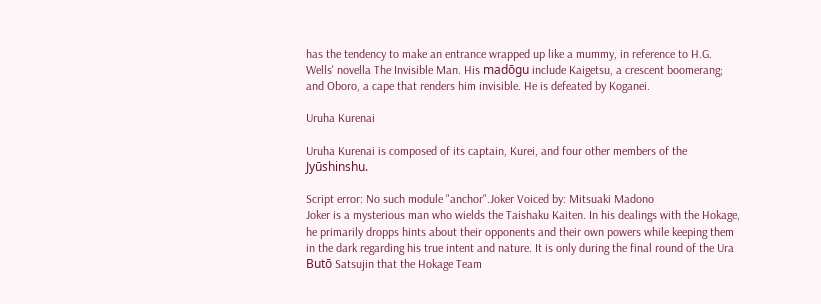has the tendency to make an entrance wrapped up like a mummy, in reference to H.G. Wells' novella The Invisible Man. His madōgu include Kaigetsu, a crescent boomerang; and Oboro, a cape that renders him invisible. He is defeated by Koganei.

Uruha Kurenai

Uruha Kurenai is composed of its captain, Kurei, and four other members of the Jyūshinshu.

Script error: No such module "anchor".Joker Voiced by: Mitsuaki Madono
Joker is a mysterious man who wields the Taishaku Kaiten. In his dealings with the Hokage, he primarily dropps hints about their opponents and their own powers while keeping them in the dark regarding his true intent and nature. It is only during the final round of the Ura Butō Satsujin that the Hokage Team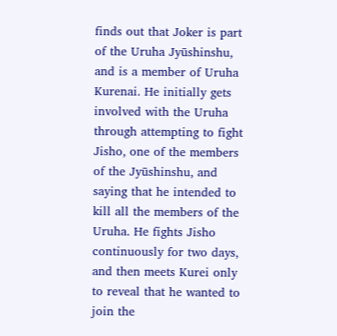finds out that Joker is part of the Uruha Jyūshinshu, and is a member of Uruha Kurenai. He initially gets involved with the Uruha through attempting to fight Jisho, one of the members of the Jyūshinshu, and saying that he intended to kill all the members of the Uruha. He fights Jisho continuously for two days, and then meets Kurei only to reveal that he wanted to join the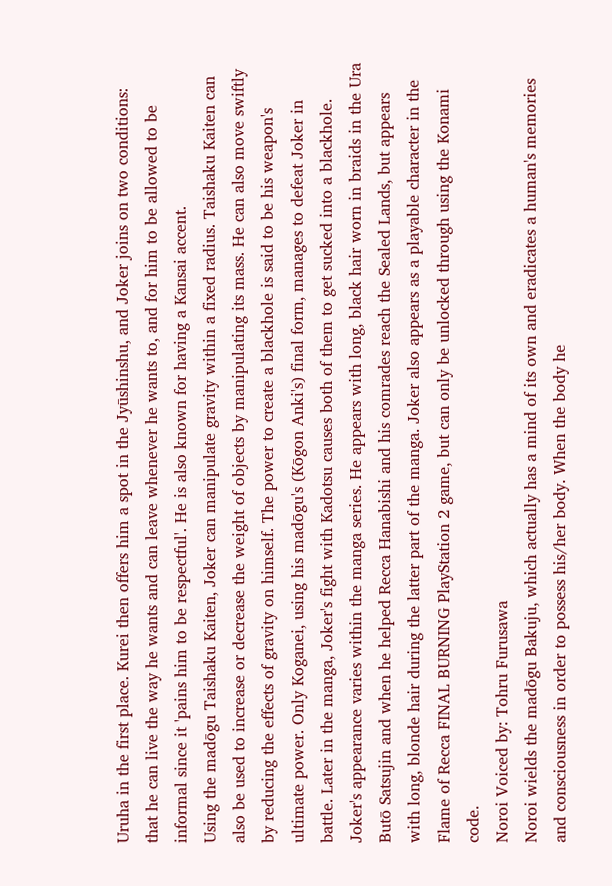Uruha in the first place. Kurei then offers him a spot in the Jyūshinshu, and Joker joins on two conditions: that he can live the way he wants and can leave whenever he wants to, and for him to be allowed to be informal since it 'pains him to be respectful'. He is also known for having a Kansai accent.
Using the madōgu Taishaku Kaiten, Joker can manipulate gravity within a fixed radius. Taishaku Kaiten can also be used to increase or decrease the weight of objects by manipulating its mass. He can also move swiftly by reducing the effects of gravity on himself. The power to create a blackhole is said to be his weapon's ultimate power. Only Koganei, using his madōgu's (Kōgon Anki's) final form, manages to defeat Joker in battle. Later in the manga, Joker's fight with Kadotsu causes both of them to get sucked into a blackhole.
Joker's appearance varies within the manga series. He appears with long, black hair worn in braids in the Ura Butō Satsujin and when he helped Recca Hanabishi and his comrades reach the Sealed Lands, but appears with long, blonde hair during the latter part of the manga. Joker also appears as a playable character in the Flame of Recca FINAL BURNING PlayStation 2 game, but can only be unlocked through using the Konami code.
Noroi Voiced by: Tohru Furusawa
Noroi wields the madōgu Bakuju, which actually has a mind of its own and eradicates a human's memories and consciousness in order to possess his/her body. When the body he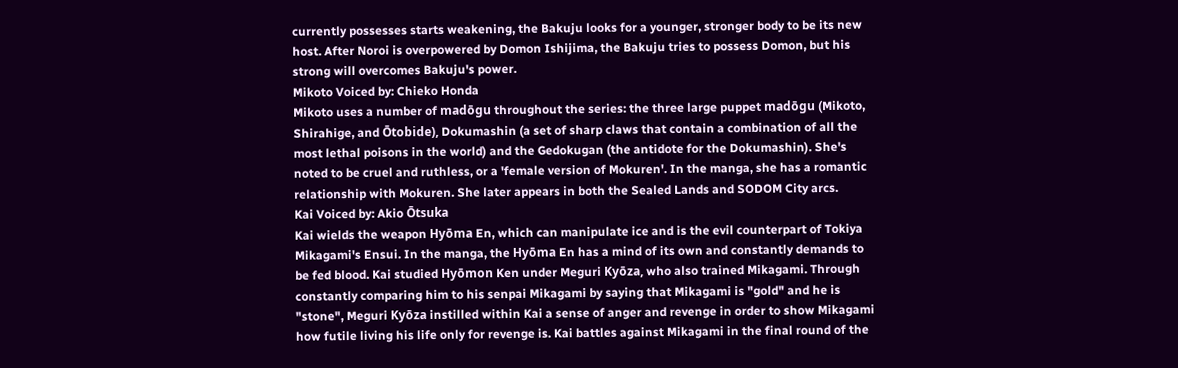currently possesses starts weakening, the Bakuju looks for a younger, stronger body to be its new host. After Noroi is overpowered by Domon Ishijima, the Bakuju tries to possess Domon, but his strong will overcomes Bakuju's power.
Mikoto Voiced by: Chieko Honda
Mikoto uses a number of madōgu throughout the series: the three large puppet madōgu (Mikoto, Shirahige, and Ōtobide), Dokumashin (a set of sharp claws that contain a combination of all the most lethal poisons in the world) and the Gedokugan (the antidote for the Dokumashin). She's noted to be cruel and ruthless, or a 'female version of Mokuren'. In the manga, she has a romantic relationship with Mokuren. She later appears in both the Sealed Lands and SODOM City arcs.
Kai Voiced by: Akio Ōtsuka
Kai wields the weapon Hyōma En, which can manipulate ice and is the evil counterpart of Tokiya Mikagami's Ensui. In the manga, the Hyōma En has a mind of its own and constantly demands to be fed blood. Kai studied Hyōmon Ken under Meguri Kyōza, who also trained Mikagami. Through constantly comparing him to his senpai Mikagami by saying that Mikagami is "gold" and he is "stone", Meguri Kyōza instilled within Kai a sense of anger and revenge in order to show Mikagami how futile living his life only for revenge is. Kai battles against Mikagami in the final round of the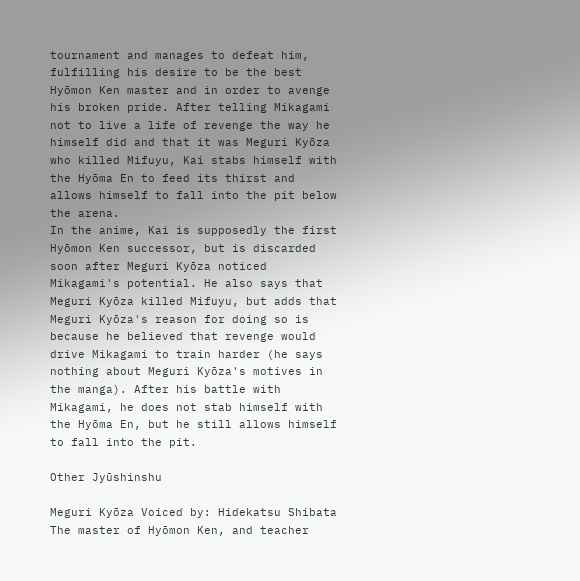tournament and manages to defeat him, fulfilling his desire to be the best Hyōmon Ken master and in order to avenge his broken pride. After telling Mikagami not to live a life of revenge the way he himself did and that it was Meguri Kyōza who killed Mifuyu, Kai stabs himself with the Hyōma En to feed its thirst and allows himself to fall into the pit below the arena.
In the anime, Kai is supposedly the first Hyōmon Ken successor, but is discarded soon after Meguri Kyōza noticed Mikagami's potential. He also says that Meguri Kyōza killed Mifuyu, but adds that Meguri Kyōza's reason for doing so is because he believed that revenge would drive Mikagami to train harder (he says nothing about Meguri Kyōza's motives in the manga). After his battle with Mikagami, he does not stab himself with the Hyōma En, but he still allows himself to fall into the pit.

Other Jyūshinshu

Meguri Kyōza Voiced by: Hidekatsu Shibata
The master of Hyōmon Ken, and teacher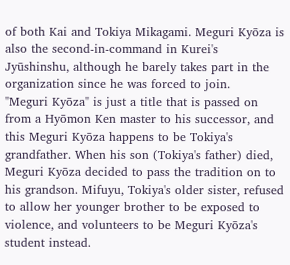of both Kai and Tokiya Mikagami. Meguri Kyōza is also the second-in-command in Kurei's Jyūshinshu, although he barely takes part in the organization since he was forced to join.
"Meguri Kyōza" is just a title that is passed on from a Hyōmon Ken master to his successor, and this Meguri Kyōza happens to be Tokiya's grandfather. When his son (Tokiya's father) died, Meguri Kyōza decided to pass the tradition on to his grandson. Mifuyu, Tokiya's older sister, refused to allow her younger brother to be exposed to violence, and volunteers to be Meguri Kyōza's student instead.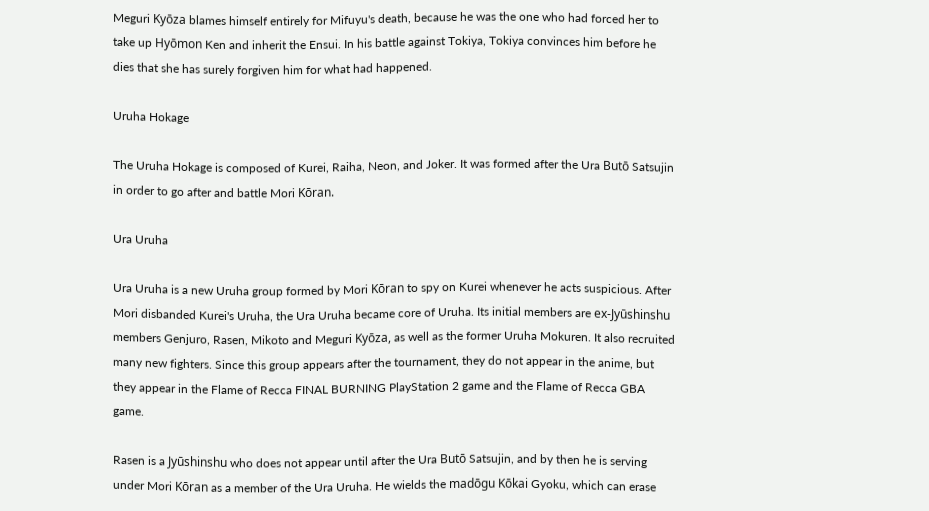Meguri Kyōza blames himself entirely for Mifuyu's death, because he was the one who had forced her to take up Hyōmon Ken and inherit the Ensui. In his battle against Tokiya, Tokiya convinces him before he dies that she has surely forgiven him for what had happened.

Uruha Hokage

The Uruha Hokage is composed of Kurei, Raiha, Neon, and Joker. It was formed after the Ura Butō Satsujin in order to go after and battle Mori Kōran.

Ura Uruha

Ura Uruha is a new Uruha group formed by Mori Kōran to spy on Kurei whenever he acts suspicious. After Mori disbanded Kurei's Uruha, the Ura Uruha became core of Uruha. Its initial members are ex-Jyūshinshu members Genjuro, Rasen, Mikoto and Meguri Kyōza, as well as the former Uruha Mokuren. It also recruited many new fighters. Since this group appears after the tournament, they do not appear in the anime, but they appear in the Flame of Recca FINAL BURNING PlayStation 2 game and the Flame of Recca GBA game.

Rasen is a Jyūshinshu who does not appear until after the Ura Butō Satsujin, and by then he is serving under Mori Kōran as a member of the Ura Uruha. He wields the madōgu Kōkai Gyoku, which can erase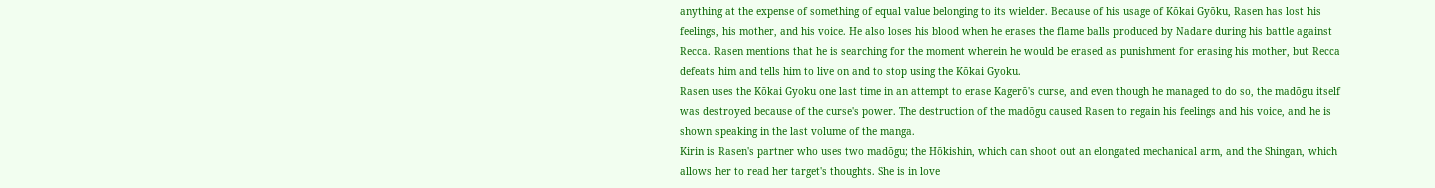anything at the expense of something of equal value belonging to its wielder. Because of his usage of Kōkai Gyōku, Rasen has lost his feelings, his mother, and his voice. He also loses his blood when he erases the flame balls produced by Nadare during his battle against Recca. Rasen mentions that he is searching for the moment wherein he would be erased as punishment for erasing his mother, but Recca defeats him and tells him to live on and to stop using the Kōkai Gyoku.
Rasen uses the Kōkai Gyoku one last time in an attempt to erase Kagerō's curse, and even though he managed to do so, the madōgu itself was destroyed because of the curse's power. The destruction of the madōgu caused Rasen to regain his feelings and his voice, and he is shown speaking in the last volume of the manga.
Kirin is Rasen's partner who uses two madōgu; the Hōkishin, which can shoot out an elongated mechanical arm, and the Shingan, which allows her to read her target's thoughts. She is in love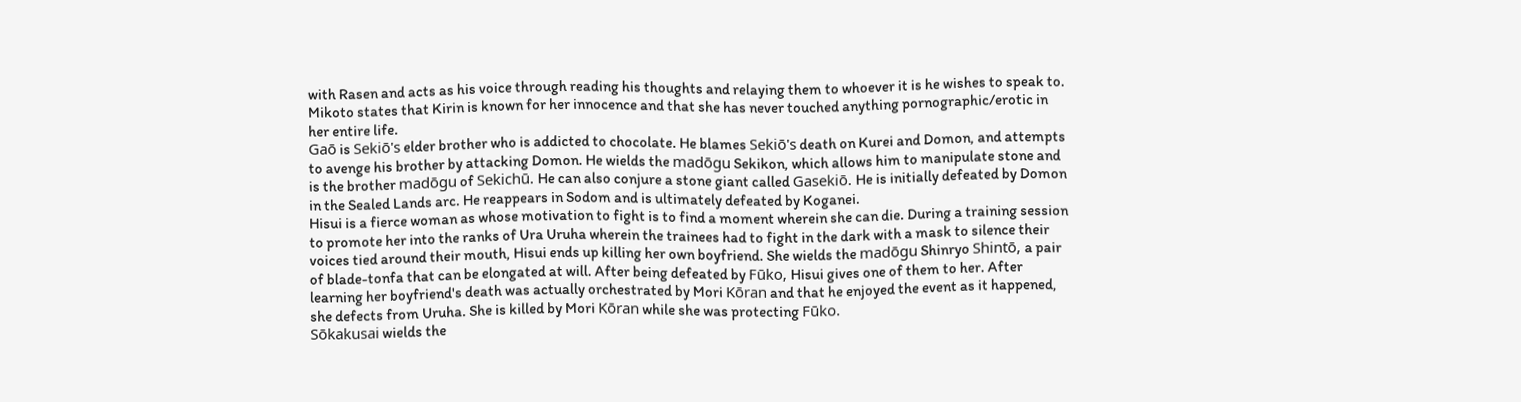with Rasen and acts as his voice through reading his thoughts and relaying them to whoever it is he wishes to speak to. Mikoto states that Kirin is known for her innocence and that she has never touched anything pornographic/erotic in her entire life.
Gaō is Sekiō's elder brother who is addicted to chocolate. He blames Sekiō's death on Kurei and Domon, and attempts to avenge his brother by attacking Domon. He wields the madōgu Sekikon, which allows him to manipulate stone and is the brother madōgu of Sekichū. He can also conjure a stone giant called Gasekiō. He is initially defeated by Domon in the Sealed Lands arc. He reappears in Sodom and is ultimately defeated by Koganei.
Hisui is a fierce woman as whose motivation to fight is to find a moment wherein she can die. During a training session to promote her into the ranks of Ura Uruha wherein the trainees had to fight in the dark with a mask to silence their voices tied around their mouth, Hisui ends up killing her own boyfriend. She wields the madōgu Shinryo Shintō, a pair of blade-tonfa that can be elongated at will. After being defeated by Fūko, Hisui gives one of them to her. After learning her boyfriend's death was actually orchestrated by Mori Kōran and that he enjoyed the event as it happened, she defects from Uruha. She is killed by Mori Kōran while she was protecting Fūko.
Sōkakusai wields the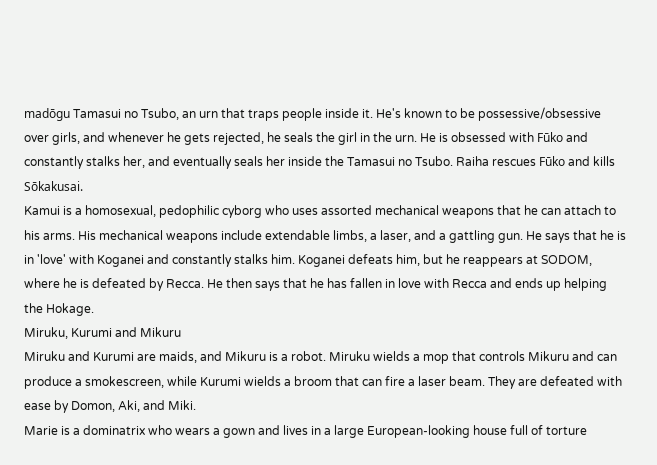madōgu Tamasui no Tsubo, an urn that traps people inside it. He's known to be possessive/obsessive over girls, and whenever he gets rejected, he seals the girl in the urn. He is obsessed with Fūko and constantly stalks her, and eventually seals her inside the Tamasui no Tsubo. Raiha rescues Fūko and kills Sōkakusai.
Kamui is a homosexual, pedophilic cyborg who uses assorted mechanical weapons that he can attach to his arms. His mechanical weapons include extendable limbs, a laser, and a gattling gun. He says that he is in 'love' with Koganei and constantly stalks him. Koganei defeats him, but he reappears at SODOM, where he is defeated by Recca. He then says that he has fallen in love with Recca and ends up helping the Hokage.
Miruku, Kurumi and Mikuru
Miruku and Kurumi are maids, and Mikuru is a robot. Miruku wields a mop that controls Mikuru and can produce a smokescreen, while Kurumi wields a broom that can fire a laser beam. They are defeated with ease by Domon, Aki, and Miki.
Marie is a dominatrix who wears a gown and lives in a large European-looking house full of torture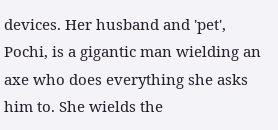devices. Her husband and 'pet', Pochi, is a gigantic man wielding an axe who does everything she asks him to. She wields the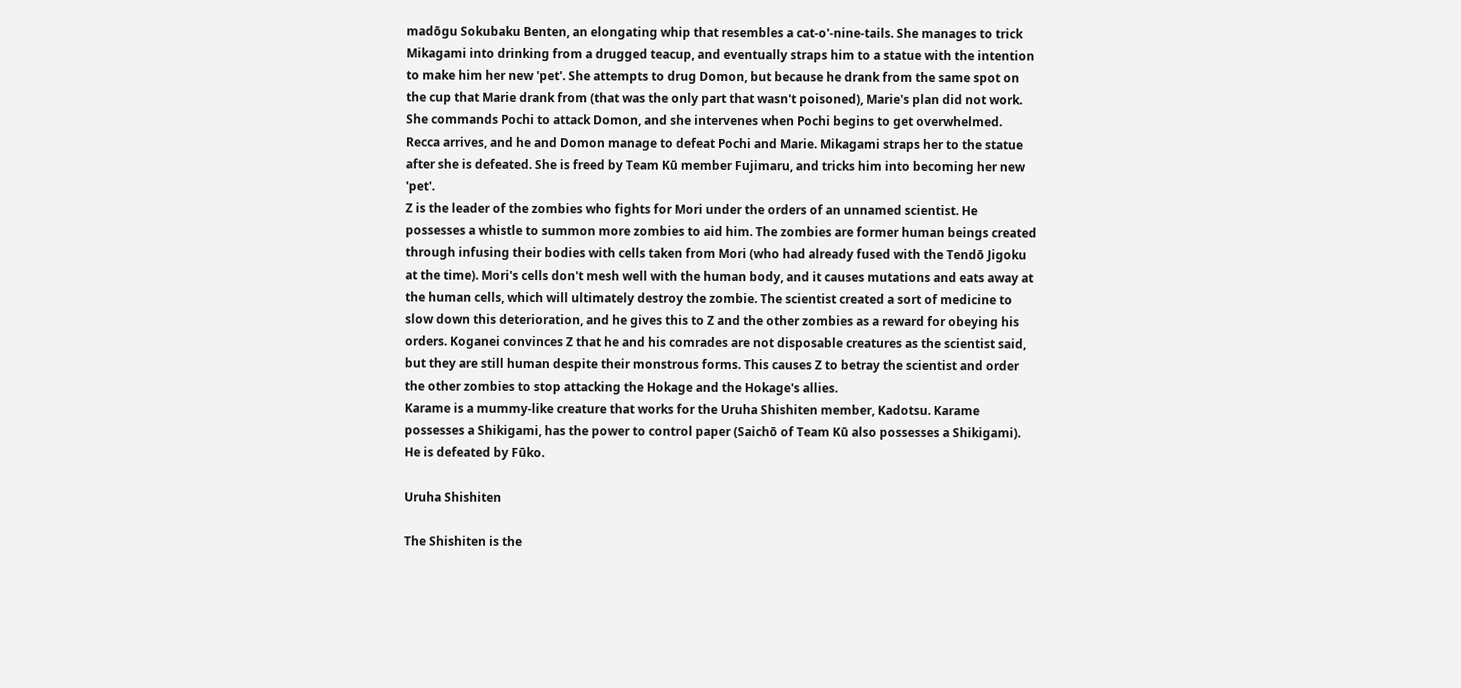madōgu Sokubaku Benten, an elongating whip that resembles a cat-o'-nine-tails. She manages to trick Mikagami into drinking from a drugged teacup, and eventually straps him to a statue with the intention to make him her new 'pet'. She attempts to drug Domon, but because he drank from the same spot on the cup that Marie drank from (that was the only part that wasn't poisoned), Marie's plan did not work. She commands Pochi to attack Domon, and she intervenes when Pochi begins to get overwhelmed. Recca arrives, and he and Domon manage to defeat Pochi and Marie. Mikagami straps her to the statue after she is defeated. She is freed by Team Kū member Fujimaru, and tricks him into becoming her new 'pet'.
Z is the leader of the zombies who fights for Mori under the orders of an unnamed scientist. He possesses a whistle to summon more zombies to aid him. The zombies are former human beings created through infusing their bodies with cells taken from Mori (who had already fused with the Tendō Jigoku at the time). Mori's cells don't mesh well with the human body, and it causes mutations and eats away at the human cells, which will ultimately destroy the zombie. The scientist created a sort of medicine to slow down this deterioration, and he gives this to Z and the other zombies as a reward for obeying his orders. Koganei convinces Z that he and his comrades are not disposable creatures as the scientist said, but they are still human despite their monstrous forms. This causes Z to betray the scientist and order the other zombies to stop attacking the Hokage and the Hokage's allies.
Karame is a mummy-like creature that works for the Uruha Shishiten member, Kadotsu. Karame possesses a Shikigami, has the power to control paper (Saichō of Team Kū also possesses a Shikigami). He is defeated by Fūko.

Uruha Shishiten

The Shishiten is the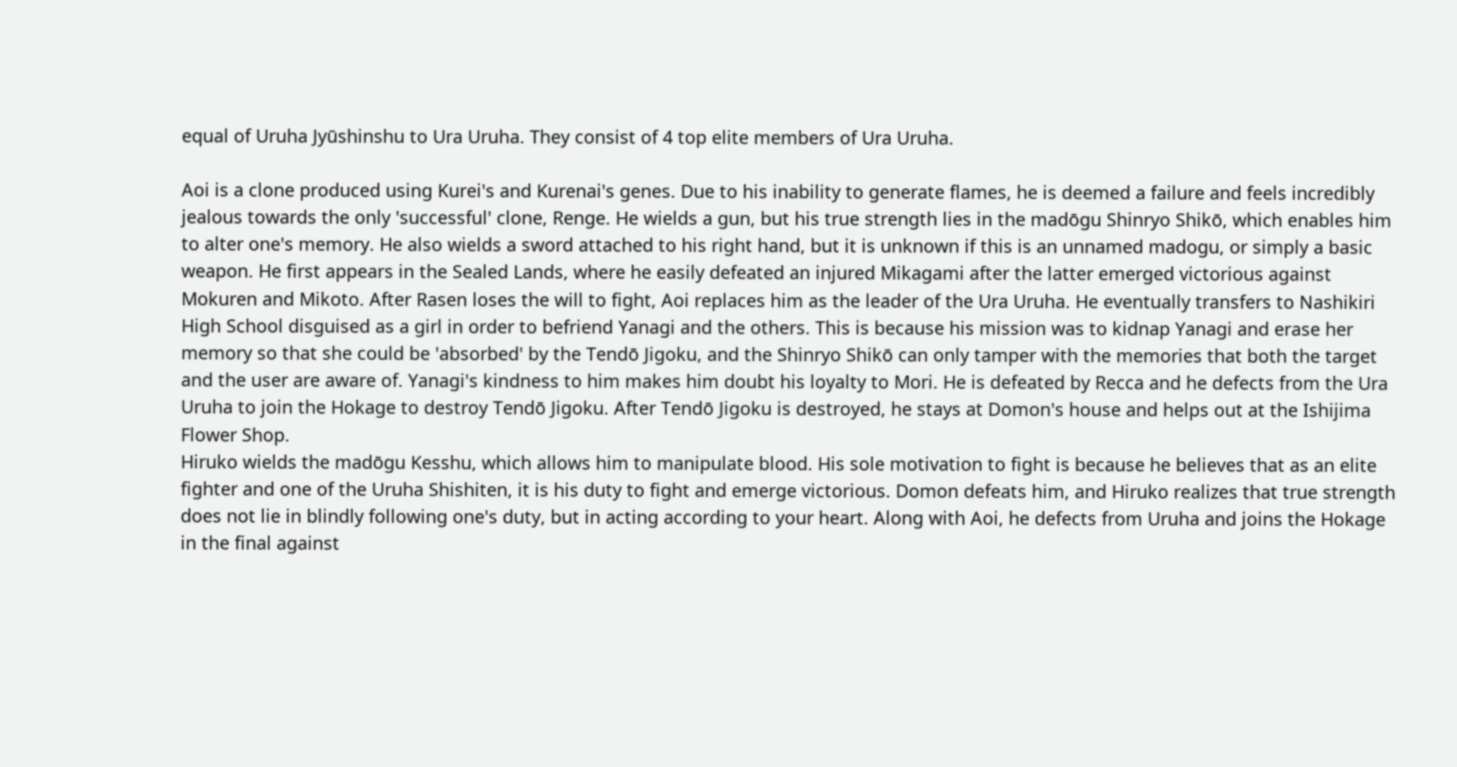equal of Uruha Jyūshinshu to Ura Uruha. They consist of 4 top elite members of Ura Uruha.

Aoi is a clone produced using Kurei's and Kurenai's genes. Due to his inability to generate flames, he is deemed a failure and feels incredibly jealous towards the only 'successful' clone, Renge. He wields a gun, but his true strength lies in the madōgu Shinryo Shikō, which enables him to alter one's memory. He also wields a sword attached to his right hand, but it is unknown if this is an unnamed madogu, or simply a basic weapon. He first appears in the Sealed Lands, where he easily defeated an injured Mikagami after the latter emerged victorious against Mokuren and Mikoto. After Rasen loses the will to fight, Aoi replaces him as the leader of the Ura Uruha. He eventually transfers to Nashikiri High School disguised as a girl in order to befriend Yanagi and the others. This is because his mission was to kidnap Yanagi and erase her memory so that she could be 'absorbed' by the Tendō Jigoku, and the Shinryo Shikō can only tamper with the memories that both the target and the user are aware of. Yanagi's kindness to him makes him doubt his loyalty to Mori. He is defeated by Recca and he defects from the Ura Uruha to join the Hokage to destroy Tendō Jigoku. After Tendō Jigoku is destroyed, he stays at Domon's house and helps out at the Ishijima Flower Shop.
Hiruko wields the madōgu Kesshu, which allows him to manipulate blood. His sole motivation to fight is because he believes that as an elite fighter and one of the Uruha Shishiten, it is his duty to fight and emerge victorious. Domon defeats him, and Hiruko realizes that true strength does not lie in blindly following one's duty, but in acting according to your heart. Along with Aoi, he defects from Uruha and joins the Hokage in the final against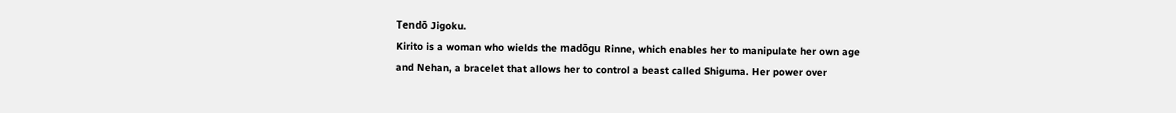Tendō Jigoku.
Kirito is a woman who wields the madōgu Rinne, which enables her to manipulate her own age and Nehan, a bracelet that allows her to control a beast called Shiguma. Her power over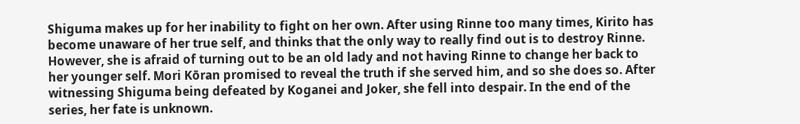Shiguma makes up for her inability to fight on her own. After using Rinne too many times, Kirito has become unaware of her true self, and thinks that the only way to really find out is to destroy Rinne. However, she is afraid of turning out to be an old lady and not having Rinne to change her back to her younger self. Mori Kōran promised to reveal the truth if she served him, and so she does so. After witnessing Shiguma being defeated by Koganei and Joker, she fell into despair. In the end of the series, her fate is unknown.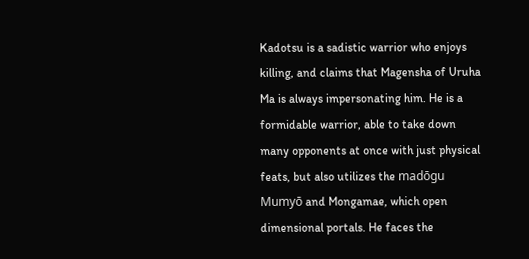Kadotsu is a sadistic warrior who enjoys killing, and claims that Magensha of Uruha Ma is always impersonating him. He is a formidable warrior, able to take down many opponents at once with just physical feats, but also utilizes the madōgu Mumyō and Mongamae, which open dimensional portals. He faces the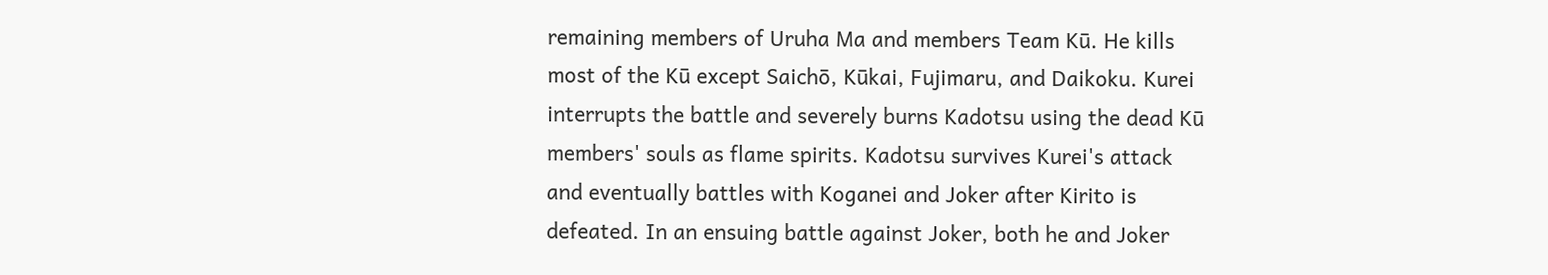remaining members of Uruha Ma and members Team Kū. He kills most of the Kū except Saichō, Kūkai, Fujimaru, and Daikoku. Kurei interrupts the battle and severely burns Kadotsu using the dead Kū members' souls as flame spirits. Kadotsu survives Kurei's attack and eventually battles with Koganei and Joker after Kirito is defeated. In an ensuing battle against Joker, both he and Joker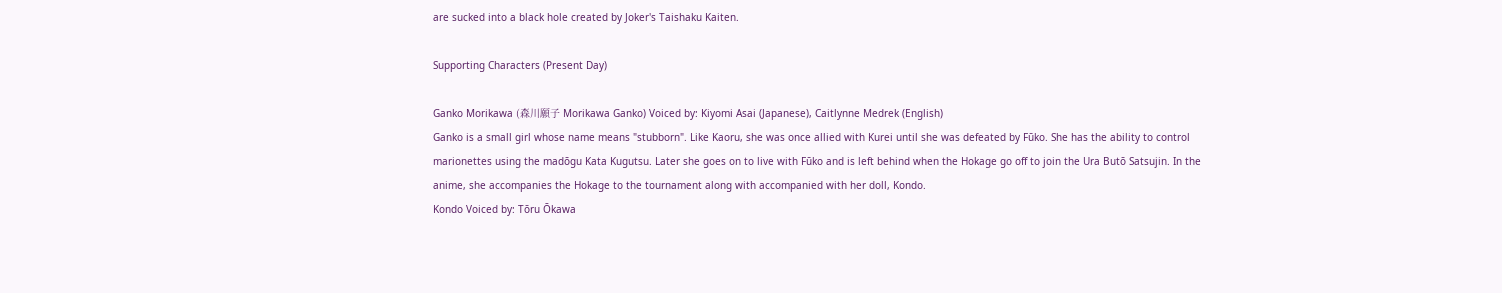are sucked into a black hole created by Joker's Taishaku Kaiten.

Supporting Characters (Present Day)

Ganko Morikawa (森川願子 Morikawa Ganko) Voiced by: Kiyomi Asai (Japanese), Caitlynne Medrek (English)
Ganko is a small girl whose name means "stubborn". Like Kaoru, she was once allied with Kurei until she was defeated by Fūko. She has the ability to control marionettes using the madōgu Kata Kugutsu. Later she goes on to live with Fūko and is left behind when the Hokage go off to join the Ura Butō Satsujin. In the anime, she accompanies the Hokage to the tournament along with accompanied with her doll, Kondo.
Kondo Voiced by: Tōru Ōkawa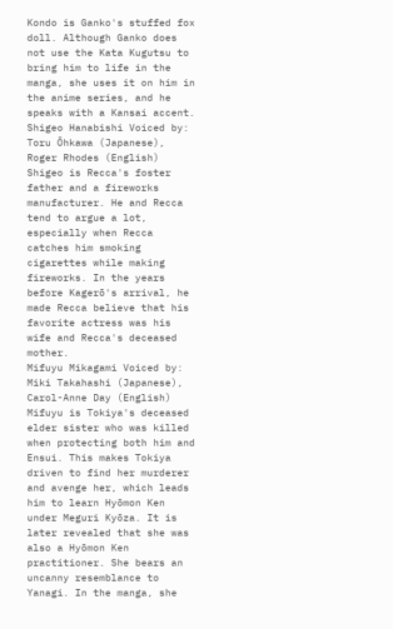Kondo is Ganko's stuffed fox doll. Although Ganko does not use the Kata Kugutsu to bring him to life in the manga, she uses it on him in the anime series, and he speaks with a Kansai accent.
Shigeo Hanabishi Voiced by: Toru Ōhkawa (Japanese), Roger Rhodes (English)
Shigeo is Recca's foster father and a fireworks manufacturer. He and Recca tend to argue a lot, especially when Recca catches him smoking cigarettes while making fireworks. In the years before Kagerō's arrival, he made Recca believe that his favorite actress was his wife and Recca's deceased mother.
Mifuyu Mikagami Voiced by: Miki Takahashi (Japanese), Carol-Anne Day (English)
Mifuyu is Tokiya's deceased elder sister who was killed when protecting both him and Ensui. This makes Tokiya driven to find her murderer and avenge her, which leads him to learn Hyōmon Ken under Meguri Kyōza. It is later revealed that she was also a Hyōmon Ken practitioner. She bears an uncanny resemblance to Yanagi. In the manga, she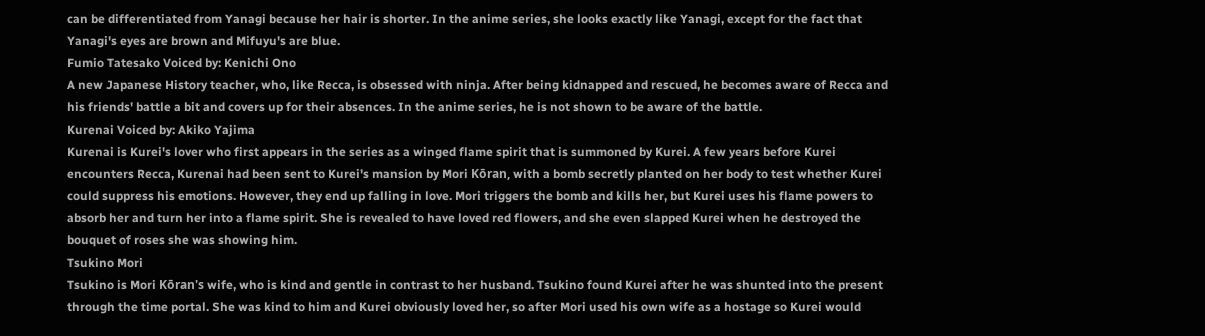can be differentiated from Yanagi because her hair is shorter. In the anime series, she looks exactly like Yanagi, except for the fact that Yanagi's eyes are brown and Mifuyu's are blue.
Fumio Tatesako Voiced by: Kenichi Ono
A new Japanese History teacher, who, like Recca, is obsessed with ninja. After being kidnapped and rescued, he becomes aware of Recca and his friends' battle a bit and covers up for their absences. In the anime series, he is not shown to be aware of the battle.
Kurenai Voiced by: Akiko Yajima
Kurenai is Kurei's lover who first appears in the series as a winged flame spirit that is summoned by Kurei. A few years before Kurei encounters Recca, Kurenai had been sent to Kurei's mansion by Mori Kōran, with a bomb secretly planted on her body to test whether Kurei could suppress his emotions. However, they end up falling in love. Mori triggers the bomb and kills her, but Kurei uses his flame powers to absorb her and turn her into a flame spirit. She is revealed to have loved red flowers, and she even slapped Kurei when he destroyed the bouquet of roses she was showing him.
Tsukino Mori
Tsukino is Mori Kōran's wife, who is kind and gentle in contrast to her husband. Tsukino found Kurei after he was shunted into the present through the time portal. She was kind to him and Kurei obviously loved her, so after Mori used his own wife as a hostage so Kurei would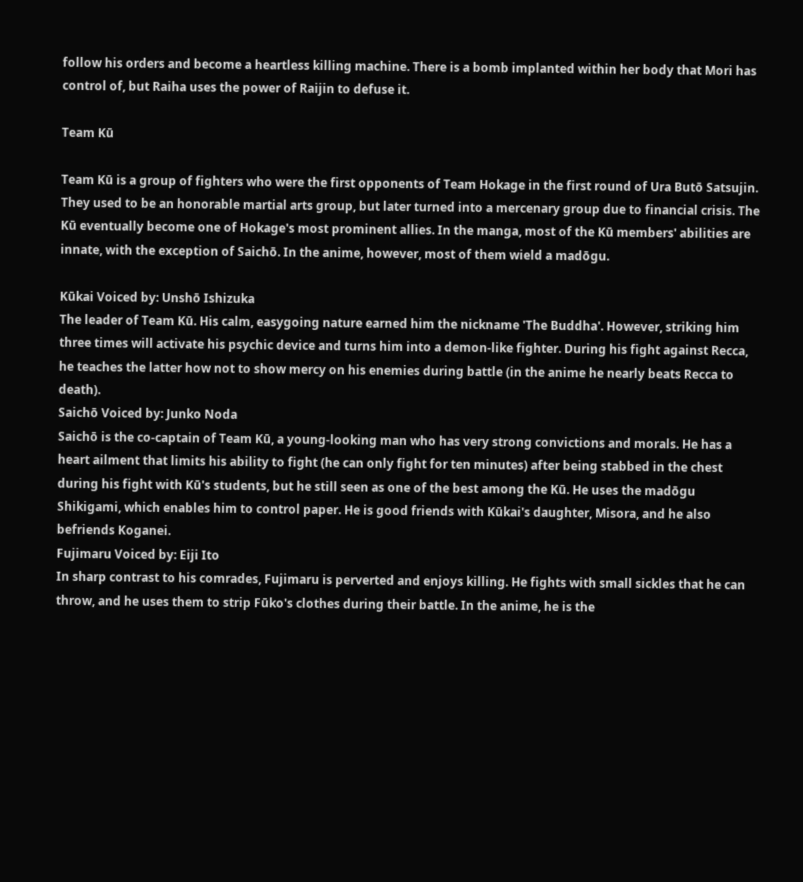follow his orders and become a heartless killing machine. There is a bomb implanted within her body that Mori has control of, but Raiha uses the power of Raijin to defuse it.

Team Kū

Team Kū is a group of fighters who were the first opponents of Team Hokage in the first round of Ura Butō Satsujin. They used to be an honorable martial arts group, but later turned into a mercenary group due to financial crisis. The Kū eventually become one of Hokage's most prominent allies. In the manga, most of the Kū members' abilities are innate, with the exception of Saichō. In the anime, however, most of them wield a madōgu.

Kūkai Voiced by: Unshō Ishizuka
The leader of Team Kū. His calm, easygoing nature earned him the nickname 'The Buddha'. However, striking him three times will activate his psychic device and turns him into a demon-like fighter. During his fight against Recca, he teaches the latter how not to show mercy on his enemies during battle (in the anime he nearly beats Recca to death).
Saichō Voiced by: Junko Noda
Saichō is the co-captain of Team Kū, a young-looking man who has very strong convictions and morals. He has a heart ailment that limits his ability to fight (he can only fight for ten minutes) after being stabbed in the chest during his fight with Kū's students, but he still seen as one of the best among the Kū. He uses the madōgu Shikigami, which enables him to control paper. He is good friends with Kūkai's daughter, Misora, and he also befriends Koganei.
Fujimaru Voiced by: Eiji Ito
In sharp contrast to his comrades, Fujimaru is perverted and enjoys killing. He fights with small sickles that he can throw, and he uses them to strip Fūko's clothes during their battle. In the anime, he is the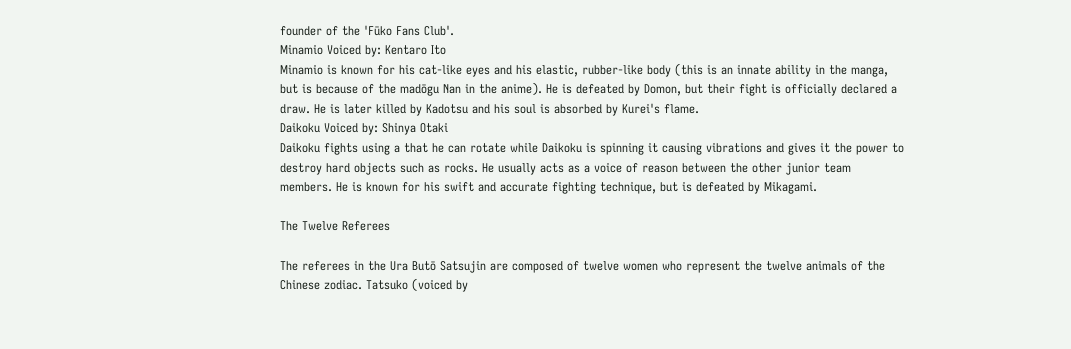founder of the 'Fūko Fans Club'.
Minamio Voiced by: Kentaro Ito
Minamio is known for his cat-like eyes and his elastic, rubber-like body (this is an innate ability in the manga, but is because of the madōgu Nan in the anime). He is defeated by Domon, but their fight is officially declared a draw. He is later killed by Kadotsu and his soul is absorbed by Kurei's flame.
Daikoku Voiced by: Shinya Otaki
Daikoku fights using a that he can rotate while Daikoku is spinning it causing vibrations and gives it the power to destroy hard objects such as rocks. He usually acts as a voice of reason between the other junior team members. He is known for his swift and accurate fighting technique, but is defeated by Mikagami.

The Twelve Referees

The referees in the Ura Butō Satsujin are composed of twelve women who represent the twelve animals of the Chinese zodiac. Tatsuko (voiced by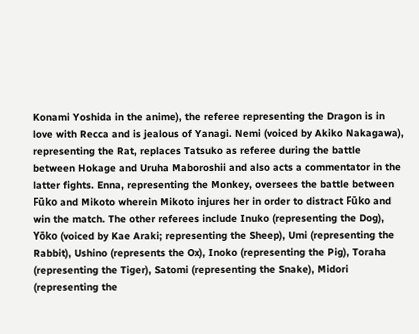Konami Yoshida in the anime), the referee representing the Dragon is in love with Recca and is jealous of Yanagi. Nemi (voiced by Akiko Nakagawa), representing the Rat, replaces Tatsuko as referee during the battle between Hokage and Uruha Maboroshii and also acts a commentator in the latter fights. Enna, representing the Monkey, oversees the battle between Fūko and Mikoto wherein Mikoto injures her in order to distract Fūko and win the match. The other referees include Inuko (representing the Dog), Yōko (voiced by Kae Araki; representing the Sheep), Umi (representing the Rabbit), Ushino (represents the Ox), Inoko (representing the Pig), Toraha (representing the Tiger), Satomi (representing the Snake), Midori (representing the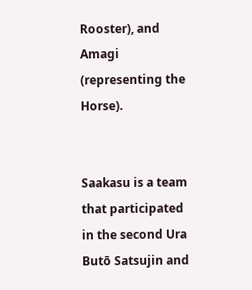Rooster), and Amagi (representing the Horse).


Saakasu is a team that participated in the second Ura Butō Satsujin and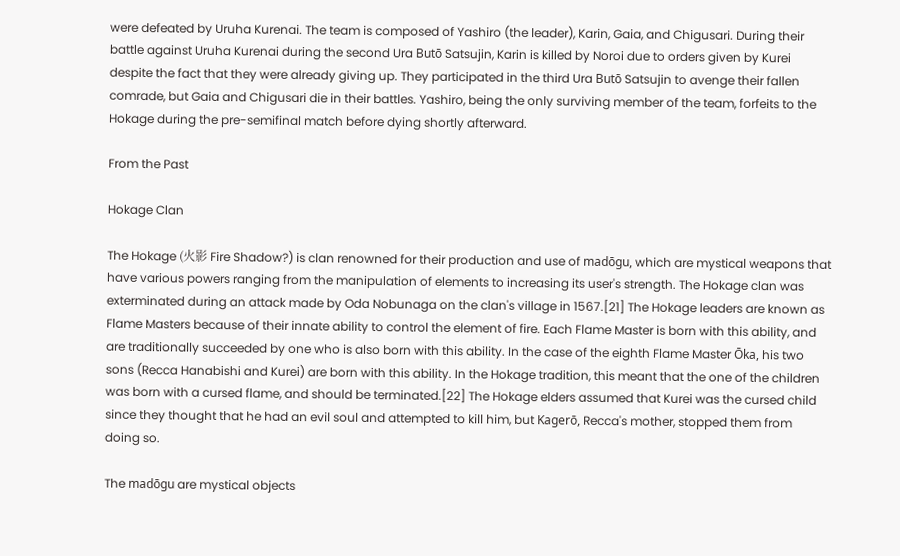were defeated by Uruha Kurenai. The team is composed of Yashiro (the leader), Karin, Gaia, and Chigusari. During their battle against Uruha Kurenai during the second Ura Butō Satsujin, Karin is killed by Noroi due to orders given by Kurei despite the fact that they were already giving up. They participated in the third Ura Butō Satsujin to avenge their fallen comrade, but Gaia and Chigusari die in their battles. Yashiro, being the only surviving member of the team, forfeits to the Hokage during the pre-semifinal match before dying shortly afterward.

From the Past

Hokage Clan

The Hokage (火影 Fire Shadow?) is clan renowned for their production and use of madōgu, which are mystical weapons that have various powers ranging from the manipulation of elements to increasing its user's strength. The Hokage clan was exterminated during an attack made by Oda Nobunaga on the clan's village in 1567.[21] The Hokage leaders are known as Flame Masters because of their innate ability to control the element of fire. Each Flame Master is born with this ability, and are traditionally succeeded by one who is also born with this ability. In the case of the eighth Flame Master Ōka, his two sons (Recca Hanabishi and Kurei) are born with this ability. In the Hokage tradition, this meant that the one of the children was born with a cursed flame, and should be terminated.[22] The Hokage elders assumed that Kurei was the cursed child since they thought that he had an evil soul and attempted to kill him, but Kagerō, Recca's mother, stopped them from doing so.

The madōgu are mystical objects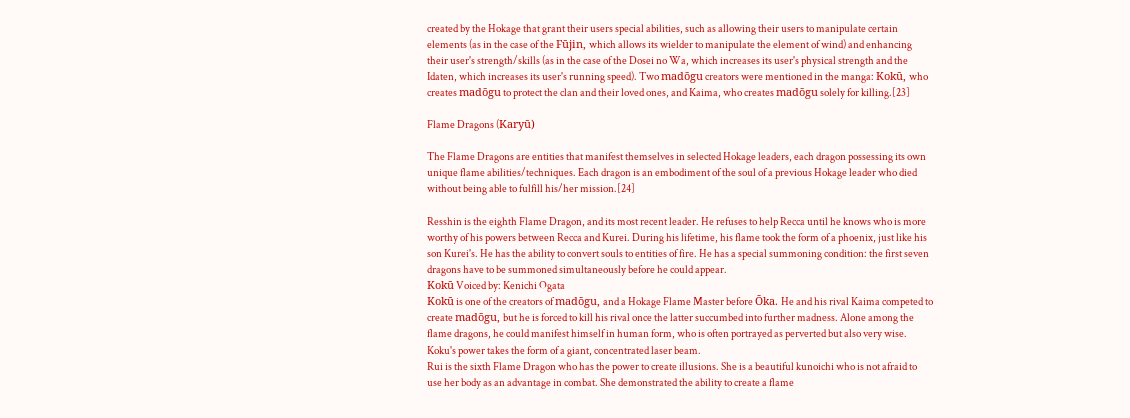created by the Hokage that grant their users special abilities, such as allowing their users to manipulate certain elements (as in the case of the Fūjin, which allows its wielder to manipulate the element of wind) and enhancing their user's strength/skills (as in the case of the Dosei no Wa, which increases its user's physical strength and the Idaten, which increases its user's running speed). Two madōgu creators were mentioned in the manga: Kokū, who creates madōgu to protect the clan and their loved ones, and Kaima, who creates madōgu solely for killing.[23]

Flame Dragons (Karyū)

The Flame Dragons are entities that manifest themselves in selected Hokage leaders, each dragon possessing its own unique flame abilities/techniques. Each dragon is an embodiment of the soul of a previous Hokage leader who died without being able to fulfill his/her mission.[24]

Resshin is the eighth Flame Dragon, and its most recent leader. He refuses to help Recca until he knows who is more worthy of his powers between Recca and Kurei. During his lifetime, his flame took the form of a phoenix, just like his son Kurei's. He has the ability to convert souls to entities of fire. He has a special summoning condition: the first seven dragons have to be summoned simultaneously before he could appear.
Kokū Voiced by: Kenichi Ogata
Kokū is one of the creators of madōgu, and a Hokage Flame Master before Ōka. He and his rival Kaima competed to create madōgu, but he is forced to kill his rival once the latter succumbed into further madness. Alone among the flame dragons, he could manifest himself in human form, who is often portrayed as perverted but also very wise. Koku's power takes the form of a giant, concentrated laser beam.
Rui is the sixth Flame Dragon who has the power to create illusions. She is a beautiful kunoichi who is not afraid to use her body as an advantage in combat. She demonstrated the ability to create a flame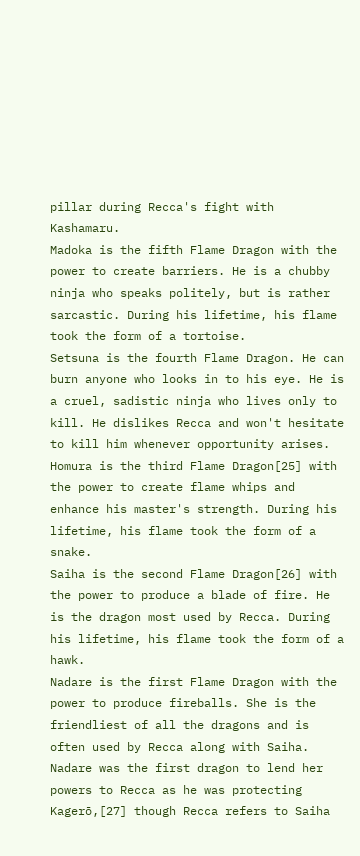pillar during Recca's fight with Kashamaru.
Madoka is the fifth Flame Dragon with the power to create barriers. He is a chubby ninja who speaks politely, but is rather sarcastic. During his lifetime, his flame took the form of a tortoise.
Setsuna is the fourth Flame Dragon. He can burn anyone who looks in to his eye. He is a cruel, sadistic ninja who lives only to kill. He dislikes Recca and won't hesitate to kill him whenever opportunity arises.
Homura is the third Flame Dragon[25] with the power to create flame whips and enhance his master's strength. During his lifetime, his flame took the form of a snake.
Saiha is the second Flame Dragon[26] with the power to produce a blade of fire. He is the dragon most used by Recca. During his lifetime, his flame took the form of a hawk.
Nadare is the first Flame Dragon with the power to produce fireballs. She is the friendliest of all the dragons and is often used by Recca along with Saiha. Nadare was the first dragon to lend her powers to Recca as he was protecting Kagerō,[27] though Recca refers to Saiha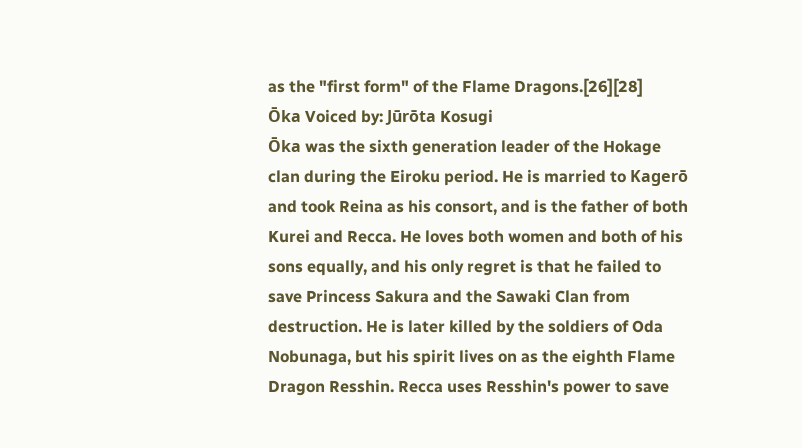as the "first form" of the Flame Dragons.[26][28]
Ōka Voiced by: Jūrōta Kosugi
Ōka was the sixth generation leader of the Hokage clan during the Eiroku period. He is married to Kagerō and took Reina as his consort, and is the father of both Kurei and Recca. He loves both women and both of his sons equally, and his only regret is that he failed to save Princess Sakura and the Sawaki Clan from destruction. He is later killed by the soldiers of Oda Nobunaga, but his spirit lives on as the eighth Flame Dragon Resshin. Recca uses Resshin's power to save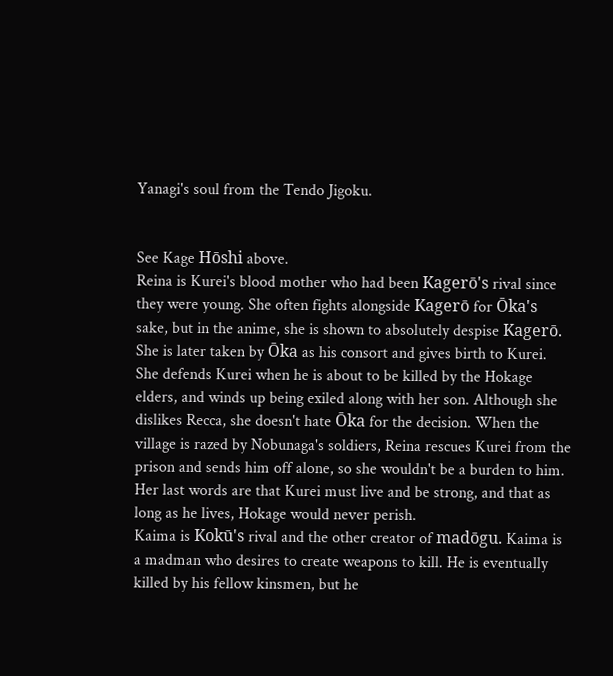Yanagi's soul from the Tendo Jigoku.


See Kage Hōshi above.
Reina is Kurei's blood mother who had been Kagerō's rival since they were young. She often fights alongside Kagerō for Ōka's sake, but in the anime, she is shown to absolutely despise Kagerō. She is later taken by Ōka as his consort and gives birth to Kurei. She defends Kurei when he is about to be killed by the Hokage elders, and winds up being exiled along with her son. Although she dislikes Recca, she doesn't hate Ōka for the decision. When the village is razed by Nobunaga's soldiers, Reina rescues Kurei from the prison and sends him off alone, so she wouldn't be a burden to him. Her last words are that Kurei must live and be strong, and that as long as he lives, Hokage would never perish.
Kaima is Kokū's rival and the other creator of madōgu. Kaima is a madman who desires to create weapons to kill. He is eventually killed by his fellow kinsmen, but he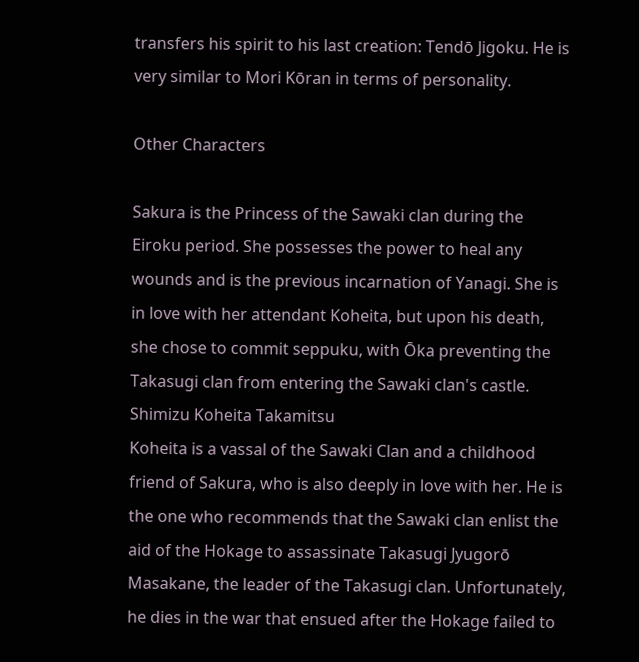transfers his spirit to his last creation: Tendō Jigoku. He is very similar to Mori Kōran in terms of personality.

Other Characters

Sakura is the Princess of the Sawaki clan during the Eiroku period. She possesses the power to heal any wounds and is the previous incarnation of Yanagi. She is in love with her attendant Koheita, but upon his death, she chose to commit seppuku, with Ōka preventing the Takasugi clan from entering the Sawaki clan's castle.
Shimizu Koheita Takamitsu
Koheita is a vassal of the Sawaki Clan and a childhood friend of Sakura, who is also deeply in love with her. He is the one who recommends that the Sawaki clan enlist the aid of the Hokage to assassinate Takasugi Jyugorō Masakane, the leader of the Takasugi clan. Unfortunately, he dies in the war that ensued after the Hokage failed to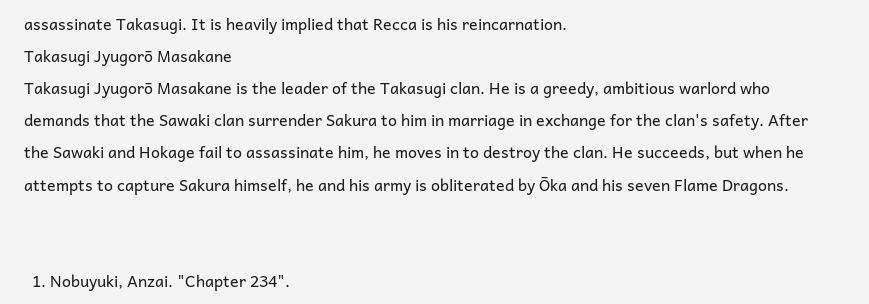assassinate Takasugi. It is heavily implied that Recca is his reincarnation.
Takasugi Jyugorō Masakane
Takasugi Jyugorō Masakane is the leader of the Takasugi clan. He is a greedy, ambitious warlord who demands that the Sawaki clan surrender Sakura to him in marriage in exchange for the clan's safety. After the Sawaki and Hokage fail to assassinate him, he moves in to destroy the clan. He succeeds, but when he attempts to capture Sakura himself, he and his army is obliterated by Ōka and his seven Flame Dragons.


  1. Nobuyuki, Anzai. "Chapter 234".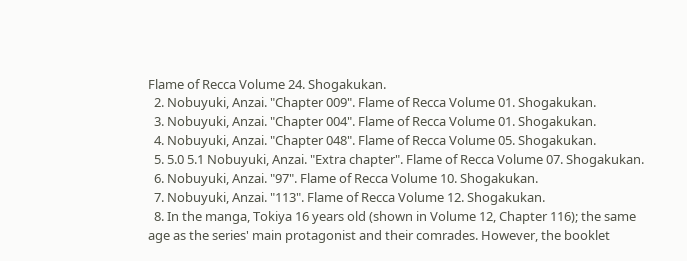Flame of Recca Volume 24. Shogakukan.
  2. Nobuyuki, Anzai. "Chapter 009". Flame of Recca Volume 01. Shogakukan.
  3. Nobuyuki, Anzai. "Chapter 004". Flame of Recca Volume 01. Shogakukan.
  4. Nobuyuki, Anzai. "Chapter 048". Flame of Recca Volume 05. Shogakukan.
  5. 5.0 5.1 Nobuyuki, Anzai. "Extra chapter". Flame of Recca Volume 07. Shogakukan.
  6. Nobuyuki, Anzai. "97". Flame of Recca Volume 10. Shogakukan.
  7. Nobuyuki, Anzai. "113". Flame of Recca Volume 12. Shogakukan.
  8. In the manga, Tokiya 16 years old (shown in Volume 12, Chapter 116); the same age as the series' main protagonist and their comrades. However, the booklet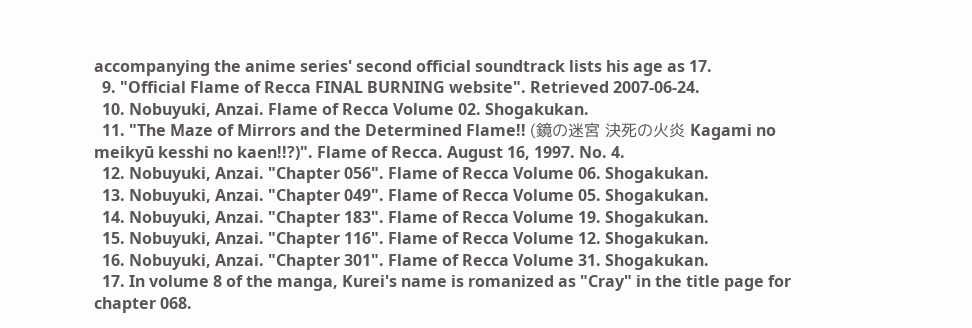accompanying the anime series' second official soundtrack lists his age as 17.
  9. "Official Flame of Recca FINAL BURNING website". Retrieved 2007-06-24.
  10. Nobuyuki, Anzai. Flame of Recca Volume 02. Shogakukan.
  11. "The Maze of Mirrors and the Determined Flame!! (鏡の迷宮 決死の火炎 Kagami no meikyū kesshi no kaen!!?)". Flame of Recca. August 16, 1997. No. 4.
  12. Nobuyuki, Anzai. "Chapter 056". Flame of Recca Volume 06. Shogakukan.
  13. Nobuyuki, Anzai. "Chapter 049". Flame of Recca Volume 05. Shogakukan.
  14. Nobuyuki, Anzai. "Chapter 183". Flame of Recca Volume 19. Shogakukan.
  15. Nobuyuki, Anzai. "Chapter 116". Flame of Recca Volume 12. Shogakukan.
  16. Nobuyuki, Anzai. "Chapter 301". Flame of Recca Volume 31. Shogakukan.
  17. In volume 8 of the manga, Kurei's name is romanized as "Cray" in the title page for chapter 068.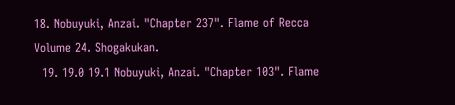18. Nobuyuki, Anzai. "Chapter 237". Flame of Recca Volume 24. Shogakukan.
  19. 19.0 19.1 Nobuyuki, Anzai. "Chapter 103". Flame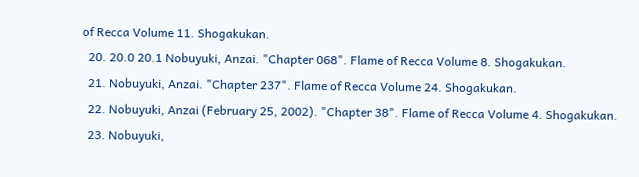of Recca Volume 11. Shogakukan.
  20. 20.0 20.1 Nobuyuki, Anzai. "Chapter 068". Flame of Recca Volume 8. Shogakukan.
  21. Nobuyuki, Anzai. "Chapter 237". Flame of Recca Volume 24. Shogakukan.
  22. Nobuyuki, Anzai (February 25, 2002). "Chapter 38". Flame of Recca Volume 4. Shogakukan.
  23. Nobuyuki,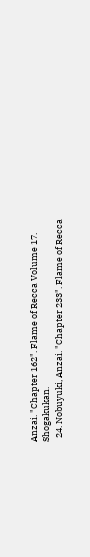Anzai. "Chapter 162". Flame of Recca Volume 17. Shogakukan.
  24. Nobuyuki, Anzai. "Chapter 233". Flame of Recca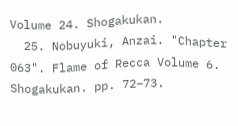Volume 24. Shogakukan.
  25. Nobuyuki, Anzai. "Chapter 063". Flame of Recca Volume 6. Shogakukan. pp. 72–73.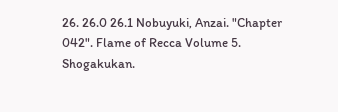26. 26.0 26.1 Nobuyuki, Anzai. "Chapter 042". Flame of Recca Volume 5. Shogakukan.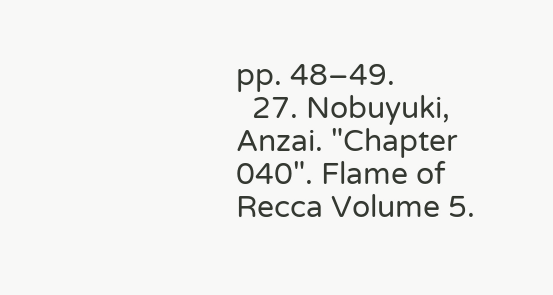pp. 48–49.
  27. Nobuyuki, Anzai. "Chapter 040". Flame of Recca Volume 5.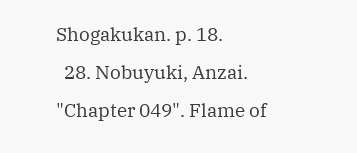Shogakukan. p. 18.
  28. Nobuyuki, Anzai. "Chapter 049". Flame of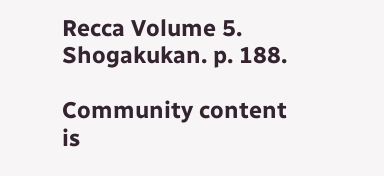Recca Volume 5. Shogakukan. p. 188.

Community content is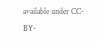available under CC-BY-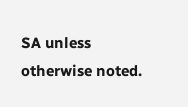SA unless otherwise noted.